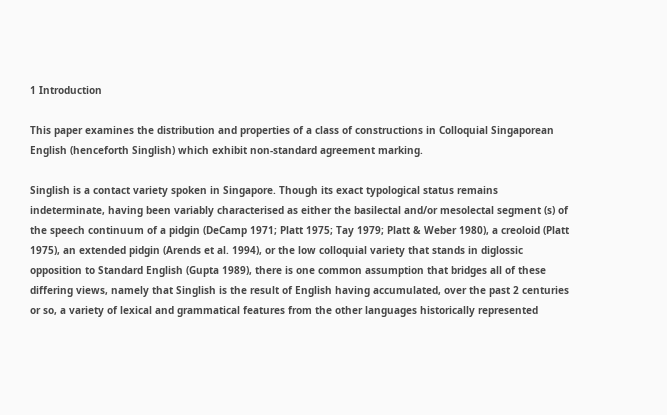1 Introduction

This paper examines the distribution and properties of a class of constructions in Colloquial Singaporean English (henceforth Singlish) which exhibit non-standard agreement marking.

Singlish is a contact variety spoken in Singapore. Though its exact typological status remains indeterminate, having been variably characterised as either the basilectal and/or mesolectal segment (s) of the speech continuum of a pidgin (DeCamp 1971; Platt 1975; Tay 1979; Platt & Weber 1980), a creoloid (Platt 1975), an extended pidgin (Arends et al. 1994), or the low colloquial variety that stands in diglossic opposition to Standard English (Gupta 1989), there is one common assumption that bridges all of these differing views, namely that Singlish is the result of English having accumulated, over the past 2 centuries or so, a variety of lexical and grammatical features from the other languages historically represented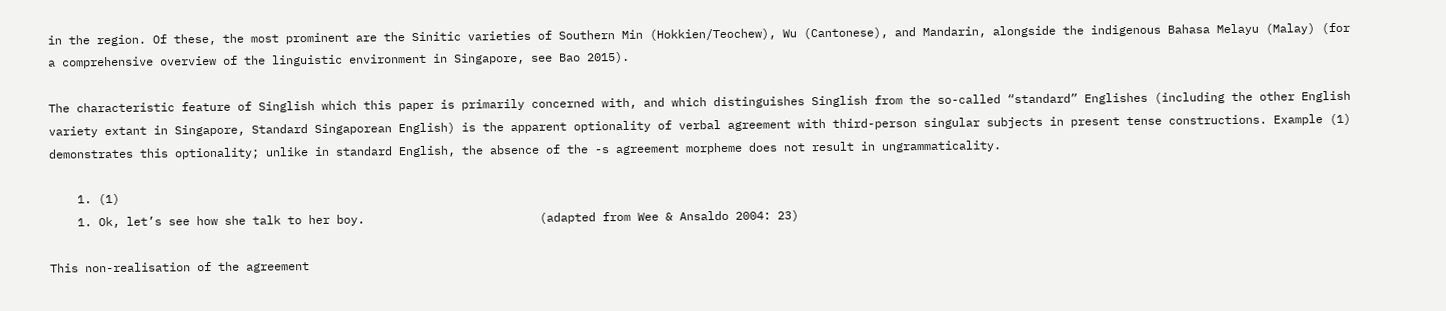in the region. Of these, the most prominent are the Sinitic varieties of Southern Min (Hokkien/Teochew), Wu (Cantonese), and Mandarin, alongside the indigenous Bahasa Melayu (Malay) (for a comprehensive overview of the linguistic environment in Singapore, see Bao 2015).

The characteristic feature of Singlish which this paper is primarily concerned with, and which distinguishes Singlish from the so-called “standard” Englishes (including the other English variety extant in Singapore, Standard Singaporean English) is the apparent optionality of verbal agreement with third-person singular subjects in present tense constructions. Example (1) demonstrates this optionality; unlike in standard English, the absence of the -s agreement morpheme does not result in ungrammaticality.

    1. (1)
    1. Ok, let’s see how she talk to her boy.                         (adapted from Wee & Ansaldo 2004: 23)

This non-realisation of the agreement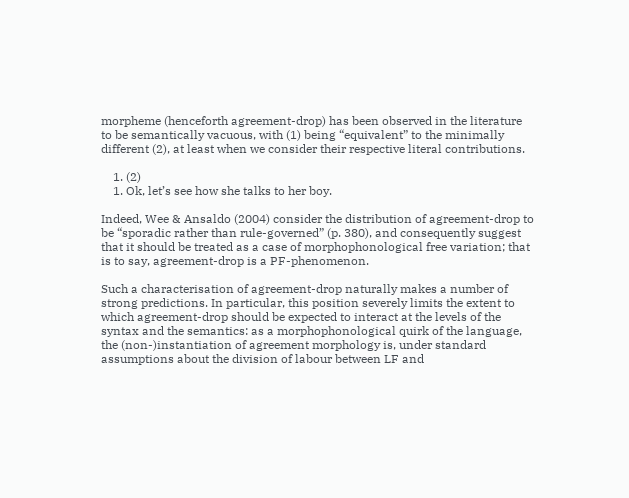morpheme (henceforth agreement-drop) has been observed in the literature to be semantically vacuous, with (1) being “equivalent” to the minimally different (2), at least when we consider their respective literal contributions.

    1. (2)
    1. Ok, let’s see how she talks to her boy.

Indeed, Wee & Ansaldo (2004) consider the distribution of agreement-drop to be “sporadic rather than rule-governed” (p. 380), and consequently suggest that it should be treated as a case of morphophonological free variation; that is to say, agreement-drop is a PF-phenomenon.

Such a characterisation of agreement-drop naturally makes a number of strong predictions. In particular, this position severely limits the extent to which agreement-drop should be expected to interact at the levels of the syntax and the semantics: as a morphophonological quirk of the language, the (non-)instantiation of agreement morphology is, under standard assumptions about the division of labour between LF and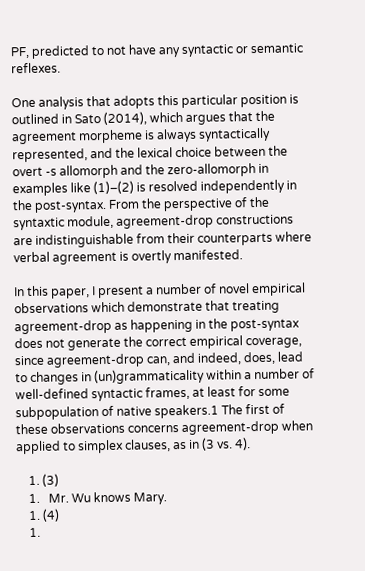PF, predicted to not have any syntactic or semantic reflexes.

One analysis that adopts this particular position is outlined in Sato (2014), which argues that the agreement morpheme is always syntactically represented, and the lexical choice between the overt -s allomorph and the zero-allomorph in examples like (1)–(2) is resolved independently in the post-syntax. From the perspective of the syntaxtic module, agreement-drop constructions are indistinguishable from their counterparts where verbal agreement is overtly manifested.

In this paper, I present a number of novel empirical observations which demonstrate that treating agreement-drop as happening in the post-syntax does not generate the correct empirical coverage, since agreement-drop can, and indeed, does, lead to changes in (un)grammaticality within a number of well-defined syntactic frames, at least for some subpopulation of native speakers.1 The first of these observations concerns agreement-drop when applied to simplex clauses, as in (3 vs. 4).

    1. (3)
    1.   Mr. Wu knows Mary.
    1. (4)
    1.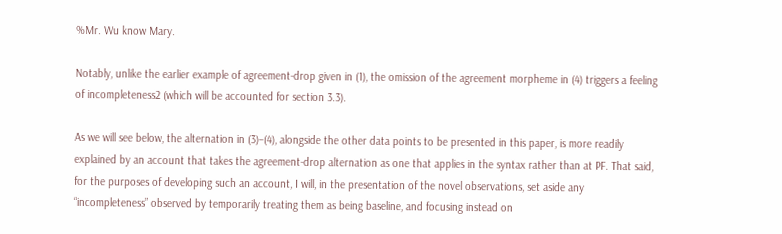%Mr. Wu know Mary.

Notably, unlike the earlier example of agreement-drop given in (1), the omission of the agreement morpheme in (4) triggers a feeling of incompleteness2 (which will be accounted for section 3.3).

As we will see below, the alternation in (3)–(4), alongside the other data points to be presented in this paper, is more readily explained by an account that takes the agreement-drop alternation as one that applies in the syntax rather than at PF. That said, for the purposes of developing such an account, I will, in the presentation of the novel observations, set aside any “incompleteness” observed by temporarily treating them as being baseline, and focusing instead on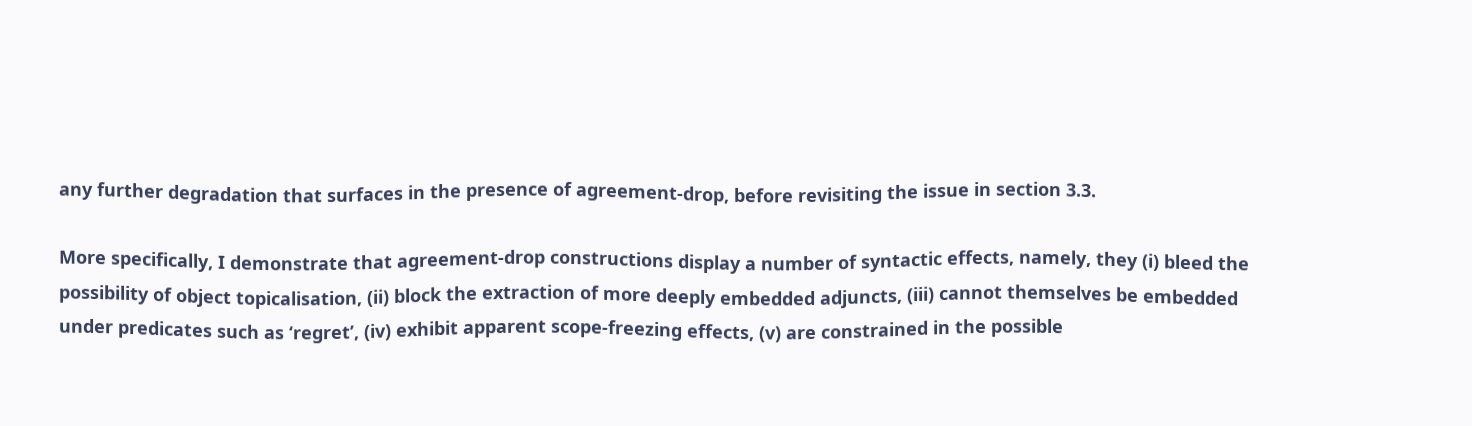any further degradation that surfaces in the presence of agreement-drop, before revisiting the issue in section 3.3.

More specifically, I demonstrate that agreement-drop constructions display a number of syntactic effects, namely, they (i) bleed the possibility of object topicalisation, (ii) block the extraction of more deeply embedded adjuncts, (iii) cannot themselves be embedded under predicates such as ‘regret’, (iv) exhibit apparent scope-freezing effects, (v) are constrained in the possible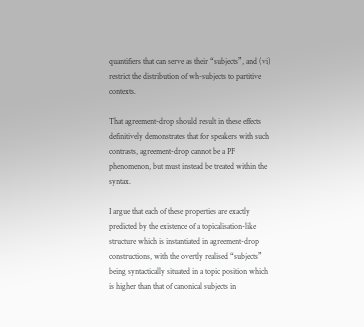quantifiers that can serve as their “subjects”, and (vi) restrict the distribution of wh-subjects to partitive contexts.

That agreement-drop should result in these effects definitively demonstrates that for speakers with such contrasts, agreement-drop cannot be a PF phenomenon, but must instead be treated within the syntax.

I argue that each of these properties are exactly predicted by the existence of a topicalisation-like structure which is instantiated in agreement-drop constructions, with the overtly realised “subjects” being syntactically situated in a topic position which is higher than that of canonical subjects in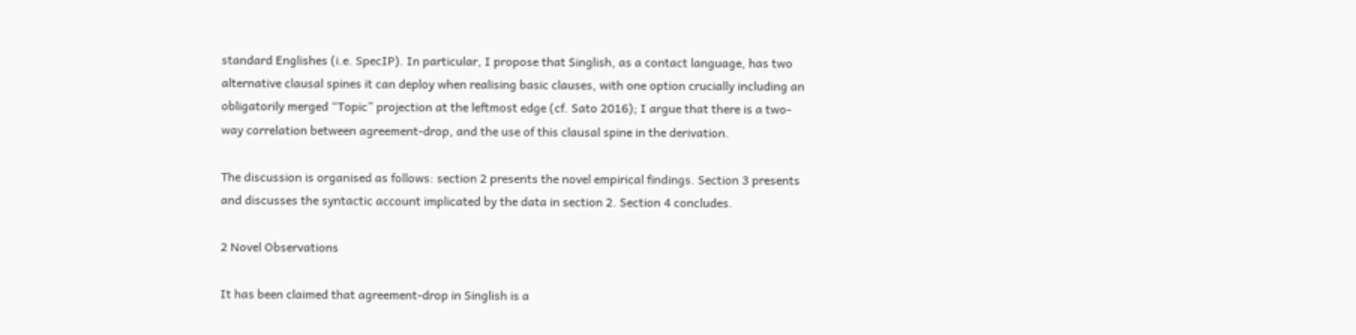standard Englishes (i.e. SpecIP). In particular, I propose that Singlish, as a contact language, has two alternative clausal spines it can deploy when realising basic clauses, with one option crucially including an obligatorily merged “Topic” projection at the leftmost edge (cf. Sato 2016); I argue that there is a two-way correlation between agreement-drop, and the use of this clausal spine in the derivation.

The discussion is organised as follows: section 2 presents the novel empirical findings. Section 3 presents and discusses the syntactic account implicated by the data in section 2. Section 4 concludes.

2 Novel Observations

It has been claimed that agreement-drop in Singlish is a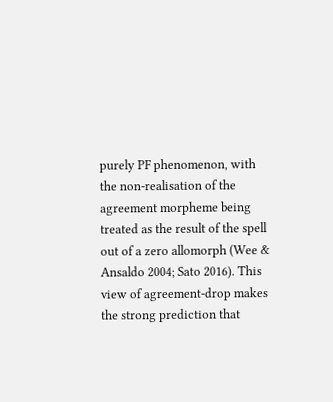purely PF phenomenon, with the non-realisation of the agreement morpheme being treated as the result of the spell out of a zero allomorph (Wee & Ansaldo 2004; Sato 2016). This view of agreement-drop makes the strong prediction that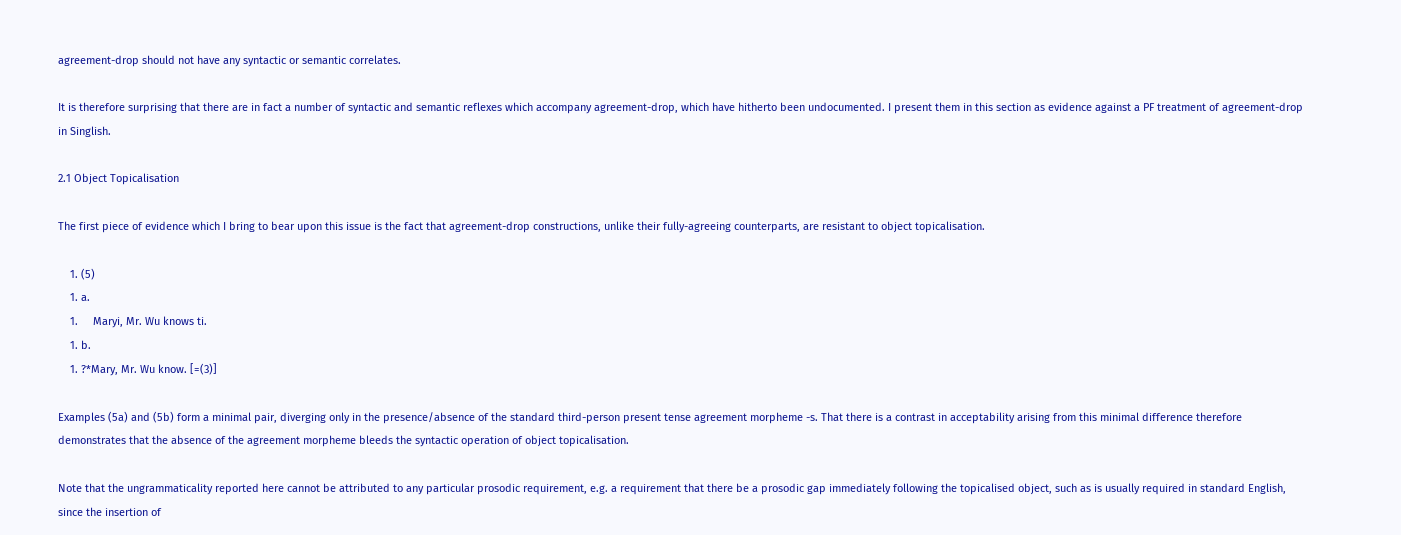agreement-drop should not have any syntactic or semantic correlates.

It is therefore surprising that there are in fact a number of syntactic and semantic reflexes which accompany agreement-drop, which have hitherto been undocumented. I present them in this section as evidence against a PF treatment of agreement-drop in Singlish.

2.1 Object Topicalisation

The first piece of evidence which I bring to bear upon this issue is the fact that agreement-drop constructions, unlike their fully-agreeing counterparts, are resistant to object topicalisation.

    1. (5)
    1. a.
    1.     Maryi, Mr. Wu knows ti.
    1. b.
    1. ?*Mary, Mr. Wu know. [=(3)]

Examples (5a) and (5b) form a minimal pair, diverging only in the presence/absence of the standard third-person present tense agreement morpheme -s. That there is a contrast in acceptability arising from this minimal difference therefore demonstrates that the absence of the agreement morpheme bleeds the syntactic operation of object topicalisation.

Note that the ungrammaticality reported here cannot be attributed to any particular prosodic requirement, e.g. a requirement that there be a prosodic gap immediately following the topicalised object, such as is usually required in standard English, since the insertion of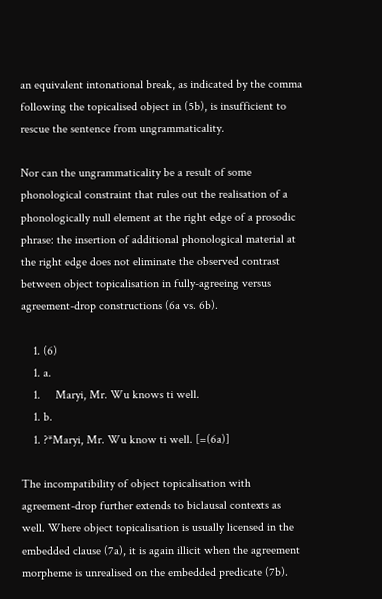an equivalent intonational break, as indicated by the comma following the topicalised object in (5b), is insufficient to rescue the sentence from ungrammaticality.

Nor can the ungrammaticality be a result of some phonological constraint that rules out the realisation of a phonologically null element at the right edge of a prosodic phrase: the insertion of additional phonological material at the right edge does not eliminate the observed contrast between object topicalisation in fully-agreeing versus agreement-drop constructions (6a vs. 6b).

    1. (6)
    1. a.
    1.     Maryi, Mr. Wu knows ti well.
    1. b.
    1. ?*Maryi, Mr. Wu know ti well. [=(6a)]

The incompatibility of object topicalisation with agreement-drop further extends to biclausal contexts as well. Where object topicalisation is usually licensed in the embedded clause (7a), it is again illicit when the agreement morpheme is unrealised on the embedded predicate (7b).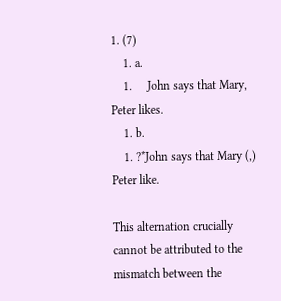1. (7)
    1. a.
    1.     John says that Mary, Peter likes.
    1. b.
    1. ?*John says that Mary (,) Peter like.

This alternation crucially cannot be attributed to the mismatch between the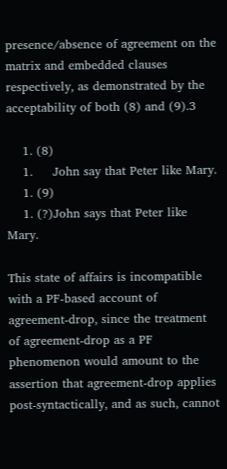presence/absence of agreement on the matrix and embedded clauses respectively, as demonstrated by the acceptability of both (8) and (9).3

    1. (8)
    1.     John say that Peter like Mary.
    1. (9)
    1. (?)John says that Peter like Mary.

This state of affairs is incompatible with a PF-based account of agreement-drop, since the treatment of agreement-drop as a PF phenomenon would amount to the assertion that agreement-drop applies post-syntactically, and as such, cannot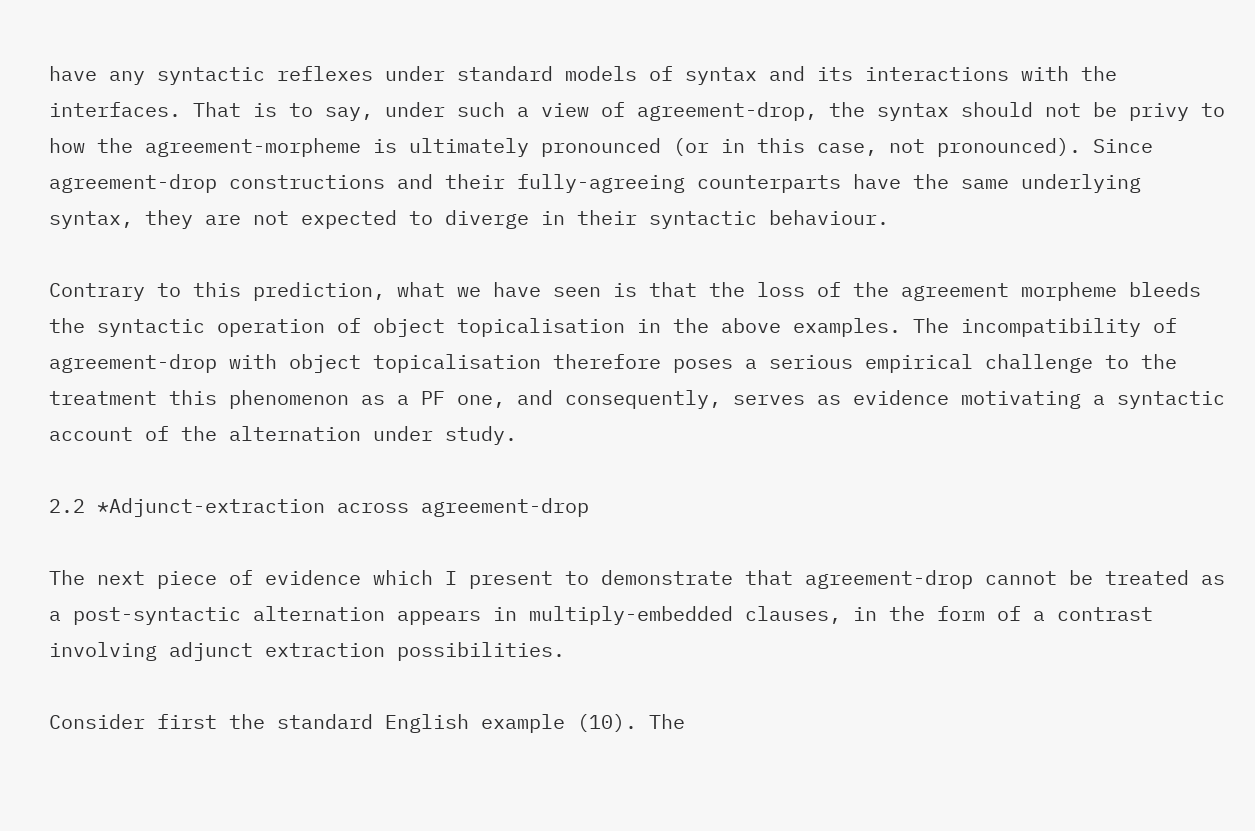have any syntactic reflexes under standard models of syntax and its interactions with the interfaces. That is to say, under such a view of agreement-drop, the syntax should not be privy to how the agreement-morpheme is ultimately pronounced (or in this case, not pronounced). Since agreement-drop constructions and their fully-agreeing counterparts have the same underlying syntax, they are not expected to diverge in their syntactic behaviour.

Contrary to this prediction, what we have seen is that the loss of the agreement morpheme bleeds the syntactic operation of object topicalisation in the above examples. The incompatibility of agreement-drop with object topicalisation therefore poses a serious empirical challenge to the treatment this phenomenon as a PF one, and consequently, serves as evidence motivating a syntactic account of the alternation under study.

2.2 *Adjunct-extraction across agreement-drop

The next piece of evidence which I present to demonstrate that agreement-drop cannot be treated as a post-syntactic alternation appears in multiply-embedded clauses, in the form of a contrast involving adjunct extraction possibilities.

Consider first the standard English example (10). The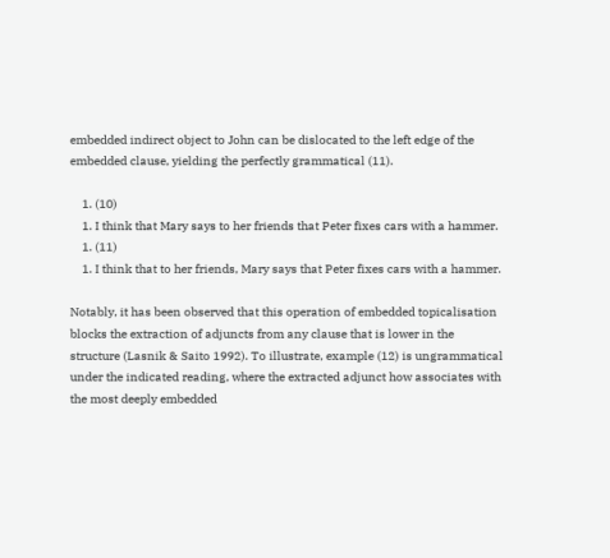embedded indirect object to John can be dislocated to the left edge of the embedded clause, yielding the perfectly grammatical (11).

    1. (10)
    1. I think that Mary says to her friends that Peter fixes cars with a hammer.
    1. (11)
    1. I think that to her friends, Mary says that Peter fixes cars with a hammer.

Notably, it has been observed that this operation of embedded topicalisation blocks the extraction of adjuncts from any clause that is lower in the structure (Lasnik & Saito 1992). To illustrate, example (12) is ungrammatical under the indicated reading, where the extracted adjunct how associates with the most deeply embedded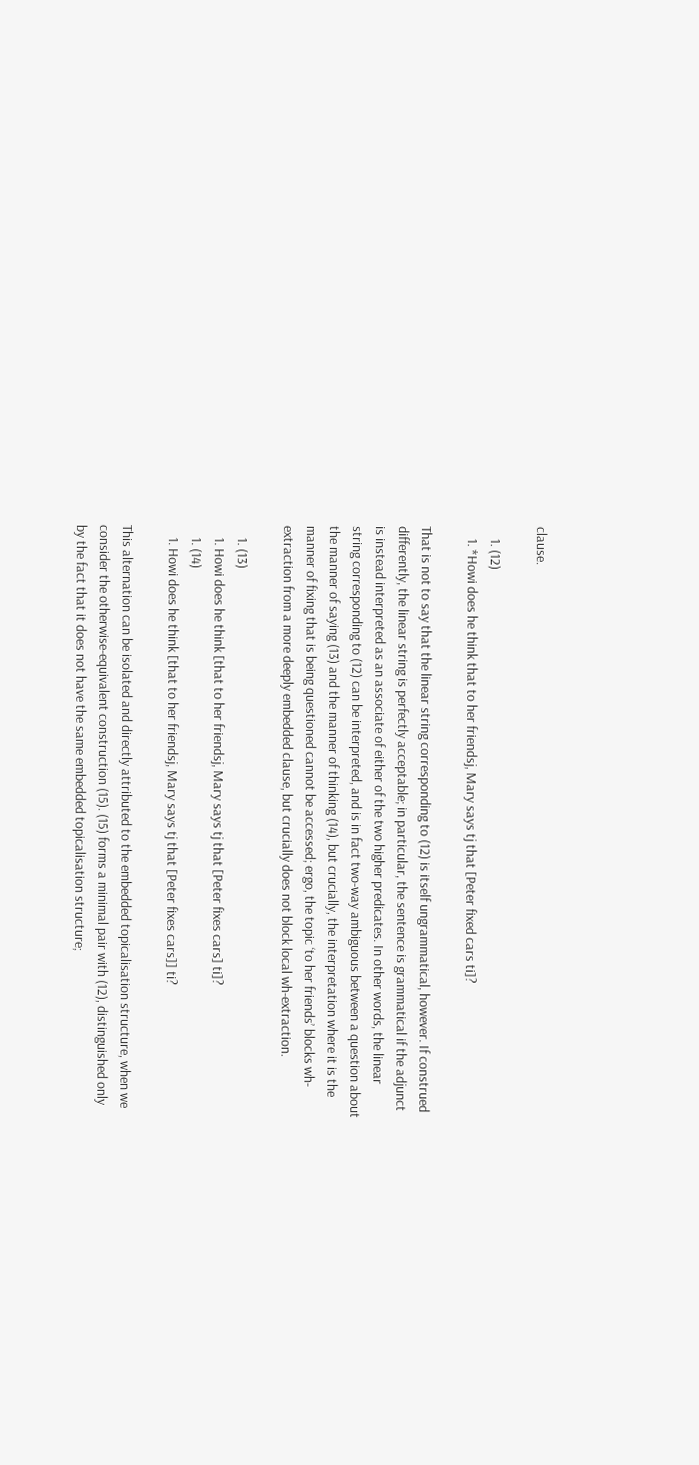clause.

    1. (12)
    1. *Howi does he think that to her friendsj, Mary says tj that [Peter fixed cars ti]?

That is not to say that the linear string corresponding to (12) is itself ungrammatical, however. If construed differently, the linear string is perfectly acceptable; in particular, the sentence is grammatical if the adjunct is instead interpreted as an associate of either of the two higher predicates. In other words, the linear string corresponding to (12) can be interpreted, and is in fact two-way ambiguous between a question about the manner of saying (13) and the manner of thinking (14), but crucially, the interpretation where it is the manner of fixing that is being questioned cannot be accessed; ergo, the topic ‘to her friends’ blocks wh-extraction from a more deeply embedded clause, but crucially does not block local wh-extraction.

    1. (13)
    1. Howi does he think [that to her friendsj, Mary says tj that [Peter fixes cars] ti]?
    1. (14)
    1. Howi does he think [that to her friendsj, Mary says tj that [Peter fixes cars]] ti?

This alternation can be isolated and directly attributed to the embedded topicalisation structure, when we consider the otherwise-equivalent construction (15). (15) forms a minimal pair with (12), distinguished only by the fact that it does not have the same embedded topicalisation structure;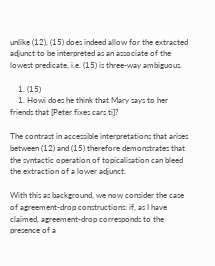unlike (12), (15) does indeed allow for the extracted adjunct to be interpreted as an associate of the lowest predicate, i.e. (15) is three-way ambiguous.

    1. (15)
    1. Howi does he think that Mary says to her friends that [Peter fixes cars ti]?

The contrast in accessible interpretations that arises between (12) and (15) therefore demonstrates that the syntactic operation of topicalisation can bleed the extraction of a lower adjunct.

With this as background, we now consider the case of agreement-drop constructions: if, as I have claimed, agreement-drop corresponds to the presence of a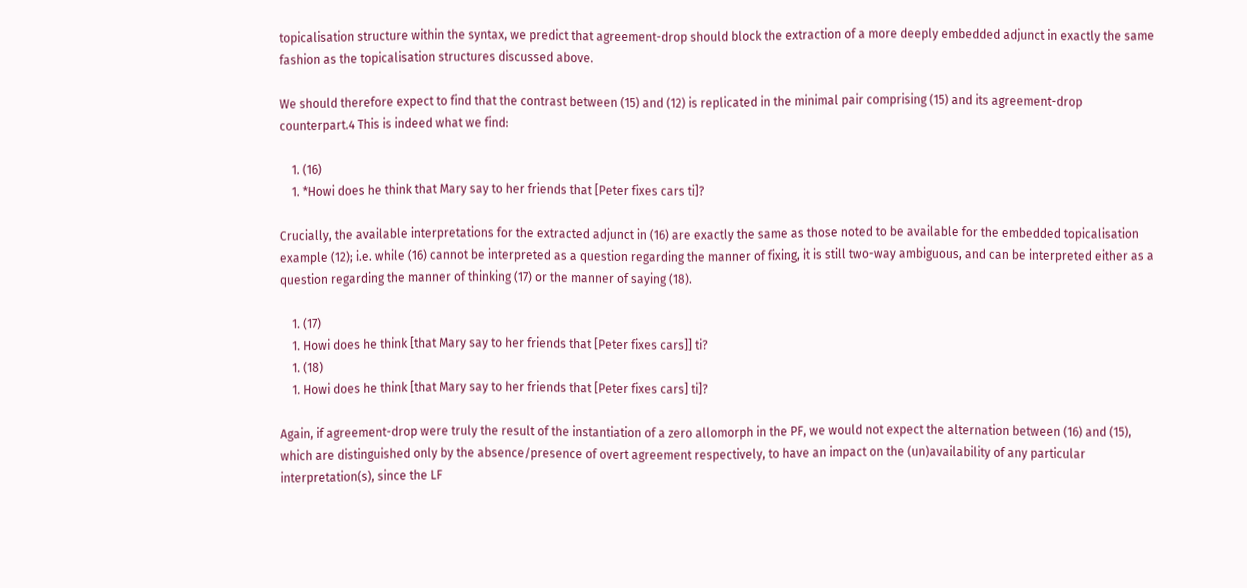topicalisation structure within the syntax, we predict that agreement-drop should block the extraction of a more deeply embedded adjunct in exactly the same fashion as the topicalisation structures discussed above.

We should therefore expect to find that the contrast between (15) and (12) is replicated in the minimal pair comprising (15) and its agreement-drop counterpart.4 This is indeed what we find:

    1. (16)
    1. *Howi does he think that Mary say to her friends that [Peter fixes cars ti]?

Crucially, the available interpretations for the extracted adjunct in (16) are exactly the same as those noted to be available for the embedded topicalisation example (12); i.e. while (16) cannot be interpreted as a question regarding the manner of fixing, it is still two-way ambiguous, and can be interpreted either as a question regarding the manner of thinking (17) or the manner of saying (18).

    1. (17)
    1. Howi does he think [that Mary say to her friends that [Peter fixes cars]] ti?
    1. (18)
    1. Howi does he think [that Mary say to her friends that [Peter fixes cars] ti]?

Again, if agreement-drop were truly the result of the instantiation of a zero allomorph in the PF, we would not expect the alternation between (16) and (15), which are distinguished only by the absence/presence of overt agreement respectively, to have an impact on the (un)availability of any particular interpretation(s), since the LF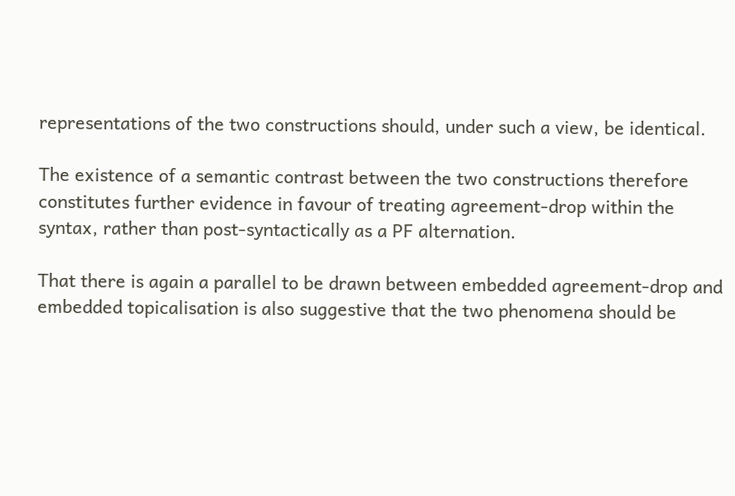representations of the two constructions should, under such a view, be identical.

The existence of a semantic contrast between the two constructions therefore constitutes further evidence in favour of treating agreement-drop within the syntax, rather than post-syntactically as a PF alternation.

That there is again a parallel to be drawn between embedded agreement-drop and embedded topicalisation is also suggestive that the two phenomena should be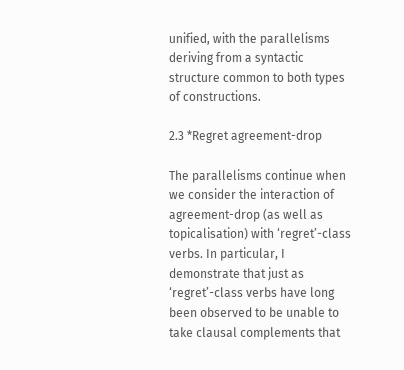unified, with the parallelisms deriving from a syntactic structure common to both types of constructions.

2.3 *Regret agreement-drop

The parallelisms continue when we consider the interaction of agreement-drop (as well as topicalisation) with ‘regret’-class verbs. In particular, I demonstrate that just as ‘regret’-class verbs have long been observed to be unable to take clausal complements that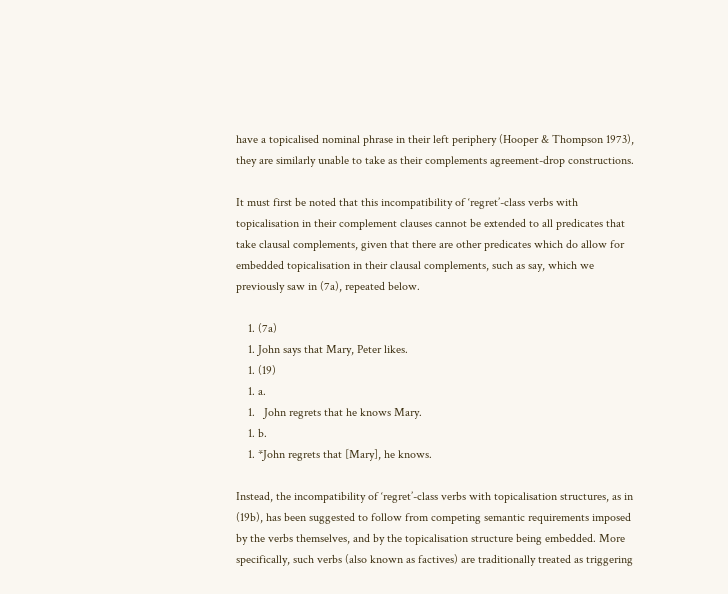have a topicalised nominal phrase in their left periphery (Hooper & Thompson 1973), they are similarly unable to take as their complements agreement-drop constructions.

It must first be noted that this incompatibility of ‘regret’-class verbs with topicalisation in their complement clauses cannot be extended to all predicates that take clausal complements, given that there are other predicates which do allow for embedded topicalisation in their clausal complements, such as say, which we previously saw in (7a), repeated below.

    1. (7a)
    1. John says that Mary, Peter likes.
    1. (19)
    1. a.
    1.   John regrets that he knows Mary.
    1. b.
    1. *John regrets that [Mary], he knows.

Instead, the incompatibility of ‘regret’-class verbs with topicalisation structures, as in (19b), has been suggested to follow from competing semantic requirements imposed by the verbs themselves, and by the topicalisation structure being embedded. More specifically, such verbs (also known as factives) are traditionally treated as triggering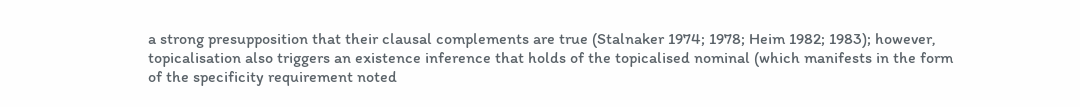a strong presupposition that their clausal complements are true (Stalnaker 1974; 1978; Heim 1982; 1983); however, topicalisation also triggers an existence inference that holds of the topicalised nominal (which manifests in the form of the specificity requirement noted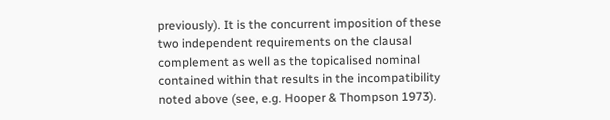previously). It is the concurrent imposition of these two independent requirements on the clausal complement as well as the topicalised nominal contained within that results in the incompatibility noted above (see, e.g. Hooper & Thompson 1973).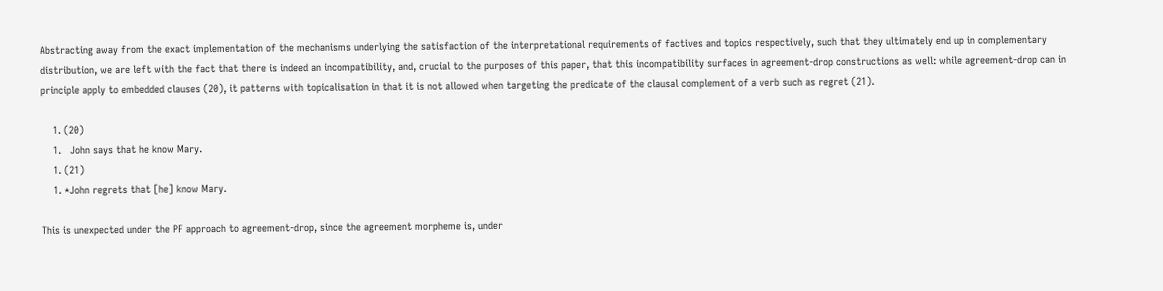Abstracting away from the exact implementation of the mechanisms underlying the satisfaction of the interpretational requirements of factives and topics respectively, such that they ultimately end up in complementary distribution, we are left with the fact that there is indeed an incompatibility, and, crucial to the purposes of this paper, that this incompatibility surfaces in agreement-drop constructions as well: while agreement-drop can in principle apply to embedded clauses (20), it patterns with topicalisation in that it is not allowed when targeting the predicate of the clausal complement of a verb such as regret (21).

    1. (20)
    1.   John says that he know Mary.
    1. (21)
    1. *John regrets that [he] know Mary.

This is unexpected under the PF approach to agreement-drop, since the agreement morpheme is, under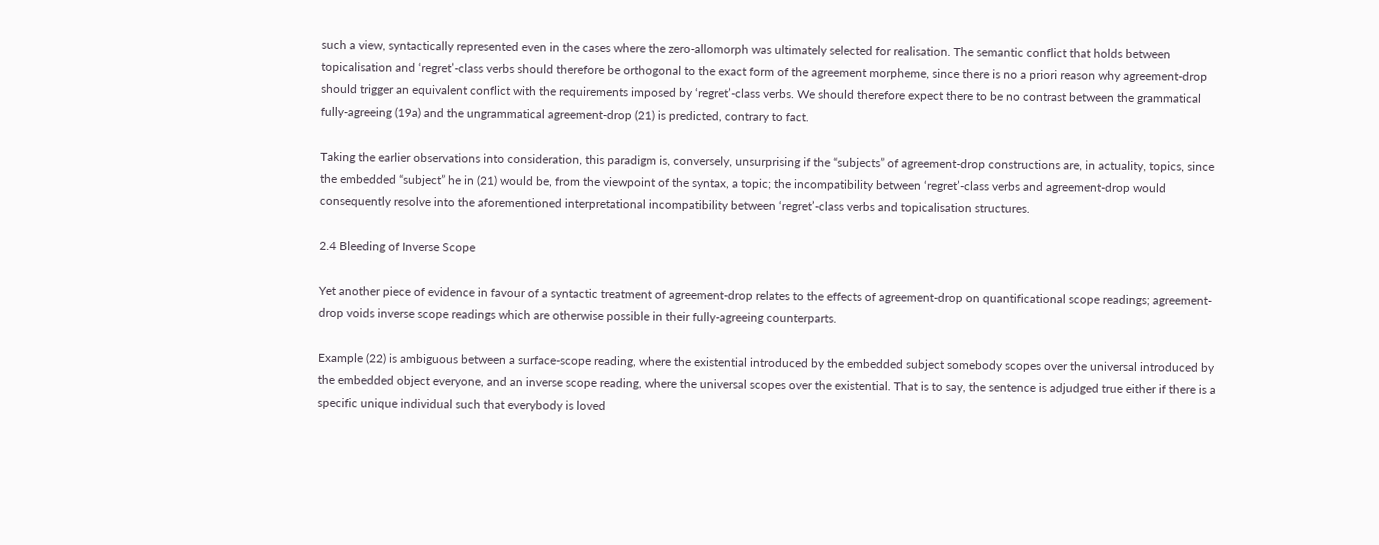such a view, syntactically represented even in the cases where the zero-allomorph was ultimately selected for realisation. The semantic conflict that holds between topicalisation and ‘regret’-class verbs should therefore be orthogonal to the exact form of the agreement morpheme, since there is no a priori reason why agreement-drop should trigger an equivalent conflict with the requirements imposed by ‘regret’-class verbs. We should therefore expect there to be no contrast between the grammatical fully-agreeing (19a) and the ungrammatical agreement-drop (21) is predicted, contrary to fact.

Taking the earlier observations into consideration, this paradigm is, conversely, unsurprising if the “subjects” of agreement-drop constructions are, in actuality, topics, since the embedded “subject” he in (21) would be, from the viewpoint of the syntax, a topic; the incompatibility between ‘regret’-class verbs and agreement-drop would consequently resolve into the aforementioned interpretational incompatibility between ‘regret’-class verbs and topicalisation structures.

2.4 Bleeding of Inverse Scope

Yet another piece of evidence in favour of a syntactic treatment of agreement-drop relates to the effects of agreement-drop on quantificational scope readings; agreement-drop voids inverse scope readings which are otherwise possible in their fully-agreeing counterparts.

Example (22) is ambiguous between a surface-scope reading, where the existential introduced by the embedded subject somebody scopes over the universal introduced by the embedded object everyone, and an inverse scope reading, where the universal scopes over the existential. That is to say, the sentence is adjudged true either if there is a specific unique individual such that everybody is loved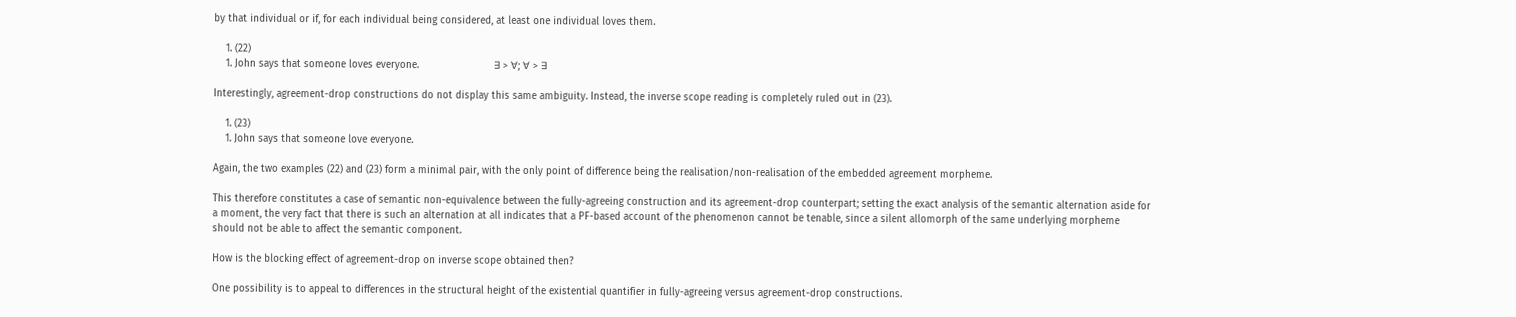by that individual or if, for each individual being considered, at least one individual loves them.

    1. (22)
    1. John says that someone loves everyone.                         ∃ > ∀; ∀ > ∃

Interestingly, agreement-drop constructions do not display this same ambiguity. Instead, the inverse scope reading is completely ruled out in (23).

    1. (23)
    1. John says that someone love everyone.

Again, the two examples (22) and (23) form a minimal pair, with the only point of difference being the realisation/non-realisation of the embedded agreement morpheme.

This therefore constitutes a case of semantic non-equivalence between the fully-agreeing construction and its agreement-drop counterpart; setting the exact analysis of the semantic alternation aside for a moment, the very fact that there is such an alternation at all indicates that a PF-based account of the phenomenon cannot be tenable, since a silent allomorph of the same underlying morpheme should not be able to affect the semantic component.

How is the blocking effect of agreement-drop on inverse scope obtained then?

One possibility is to appeal to differences in the structural height of the existential quantifier in fully-agreeing versus agreement-drop constructions.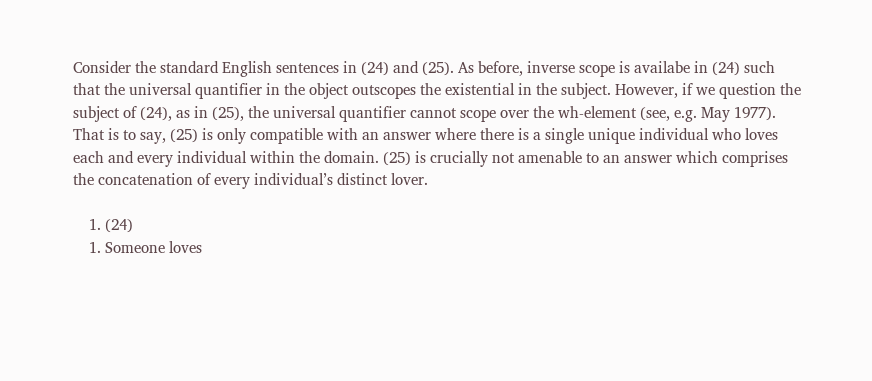Consider the standard English sentences in (24) and (25). As before, inverse scope is availabe in (24) such that the universal quantifier in the object outscopes the existential in the subject. However, if we question the subject of (24), as in (25), the universal quantifier cannot scope over the wh-element (see, e.g. May 1977). That is to say, (25) is only compatible with an answer where there is a single unique individual who loves each and every individual within the domain. (25) is crucially not amenable to an answer which comprises the concatenation of every individual’s distinct lover.

    1. (24)
    1. Someone loves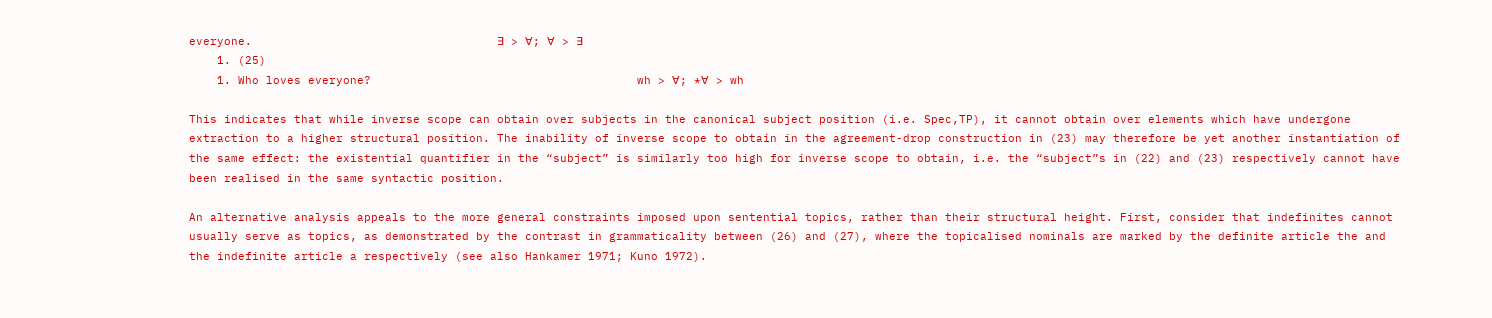everyone.                                   ∃ > ∀; ∀ > ∃
    1. (25)
    1. Who loves everyone?                                      wh > ∀; *∀ > wh

This indicates that while inverse scope can obtain over subjects in the canonical subject position (i.e. Spec,TP), it cannot obtain over elements which have undergone extraction to a higher structural position. The inability of inverse scope to obtain in the agreement-drop construction in (23) may therefore be yet another instantiation of the same effect: the existential quantifier in the “subject” is similarly too high for inverse scope to obtain, i.e. the “subject”s in (22) and (23) respectively cannot have been realised in the same syntactic position.

An alternative analysis appeals to the more general constraints imposed upon sentential topics, rather than their structural height. First, consider that indefinites cannot usually serve as topics, as demonstrated by the contrast in grammaticality between (26) and (27), where the topicalised nominals are marked by the definite article the and the indefinite article a respectively (see also Hankamer 1971; Kuno 1972).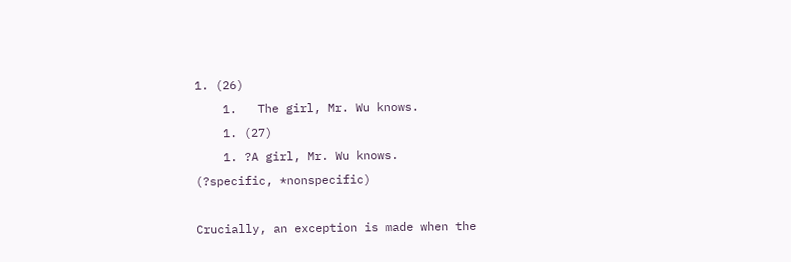1. (26)
    1.   The girl, Mr. Wu knows.
    1. (27)
    1. ?A girl, Mr. Wu knows.                            (?specific, *nonspecific)

Crucially, an exception is made when the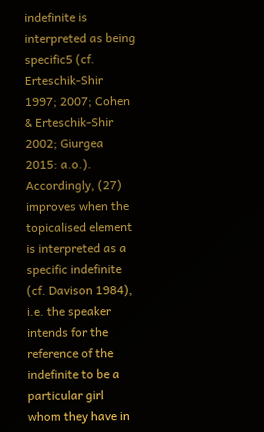indefinite is interpreted as being specific5 (cf. Erteschik-Shir 1997; 2007; Cohen & Erteschik-Shir 2002; Giurgea 2015: a.o.). Accordingly, (27) improves when the topicalised element is interpreted as a specific indefinite (cf. Davison 1984), i.e. the speaker intends for the reference of the indefinite to be a particular girl whom they have in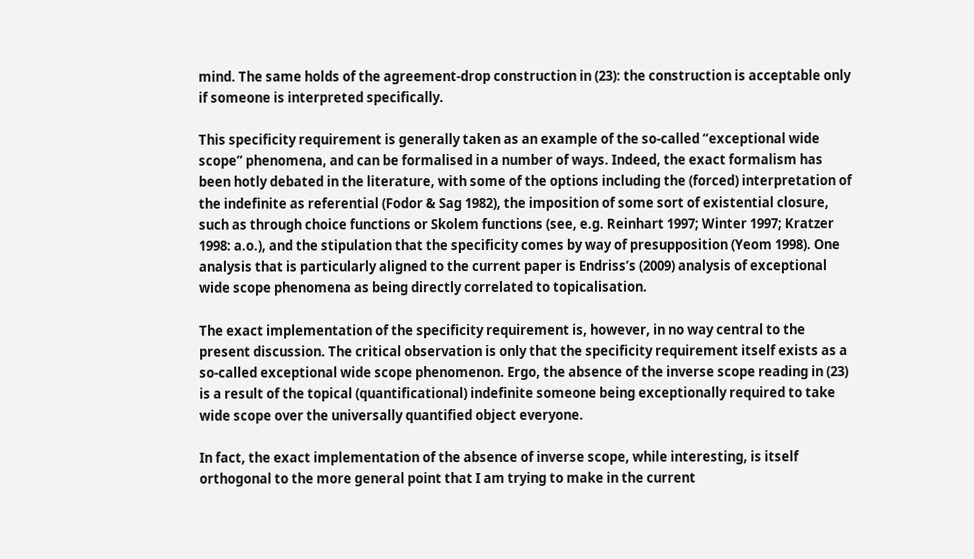mind. The same holds of the agreement-drop construction in (23): the construction is acceptable only if someone is interpreted specifically.

This specificity requirement is generally taken as an example of the so-called “exceptional wide scope” phenomena, and can be formalised in a number of ways. Indeed, the exact formalism has been hotly debated in the literature, with some of the options including the (forced) interpretation of the indefinite as referential (Fodor & Sag 1982), the imposition of some sort of existential closure, such as through choice functions or Skolem functions (see, e.g. Reinhart 1997; Winter 1997; Kratzer 1998: a.o.), and the stipulation that the specificity comes by way of presupposition (Yeom 1998). One analysis that is particularly aligned to the current paper is Endriss’s (2009) analysis of exceptional wide scope phenomena as being directly correlated to topicalisation.

The exact implementation of the specificity requirement is, however, in no way central to the present discussion. The critical observation is only that the specificity requirement itself exists as a so-called exceptional wide scope phenomenon. Ergo, the absence of the inverse scope reading in (23) is a result of the topical (quantificational) indefinite someone being exceptionally required to take wide scope over the universally quantified object everyone.

In fact, the exact implementation of the absence of inverse scope, while interesting, is itself orthogonal to the more general point that I am trying to make in the current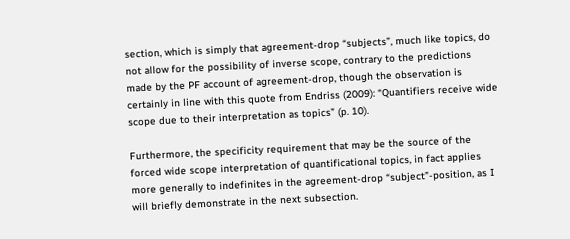section, which is simply that agreement-drop “subjects”, much like topics, do not allow for the possibility of inverse scope, contrary to the predictions made by the PF account of agreement-drop, though the observation is certainly in line with this quote from Endriss (2009): “Quantifiers receive wide scope due to their interpretation as topics” (p. 10).

Furthermore, the specificity requirement that may be the source of the forced wide scope interpretation of quantificational topics, in fact applies more generally to indefinites in the agreement-drop “subject”-position, as I will briefly demonstrate in the next subsection.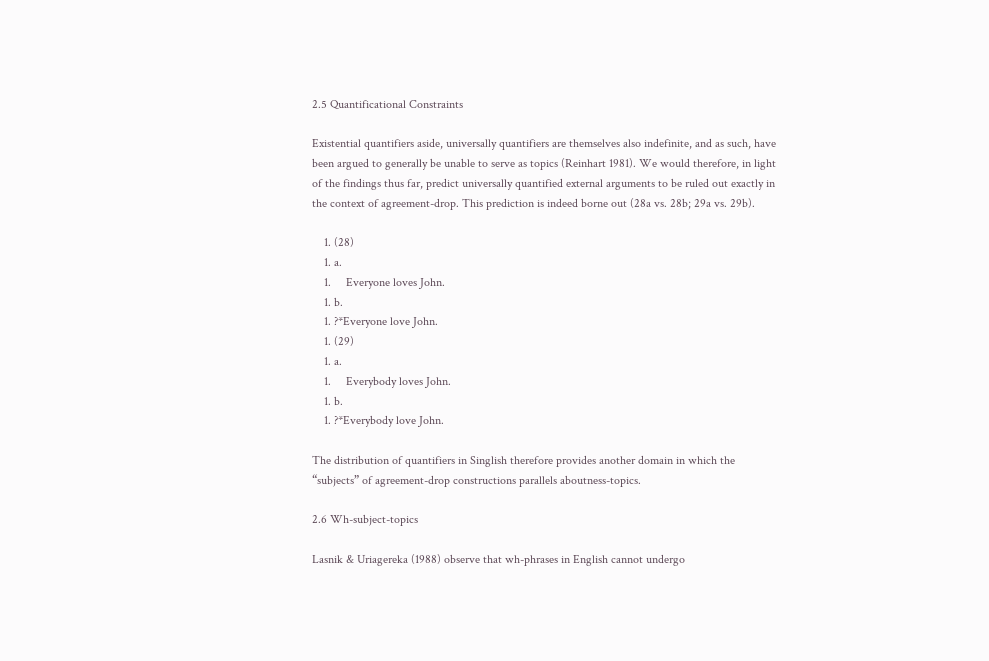2.5 Quantificational Constraints

Existential quantifiers aside, universally quantifiers are themselves also indefinite, and as such, have been argued to generally be unable to serve as topics (Reinhart 1981). We would therefore, in light of the findings thus far, predict universally quantified external arguments to be ruled out exactly in the context of agreement-drop. This prediction is indeed borne out (28a vs. 28b; 29a vs. 29b).

    1. (28)
    1. a.
    1.     Everyone loves John.
    1. b.
    1. ?*Everyone love John.
    1. (29)
    1. a.
    1.     Everybody loves John.
    1. b.
    1. ?*Everybody love John.

The distribution of quantifiers in Singlish therefore provides another domain in which the “subjects” of agreement-drop constructions parallels aboutness-topics.

2.6 Wh-subject-topics

Lasnik & Uriagereka (1988) observe that wh-phrases in English cannot undergo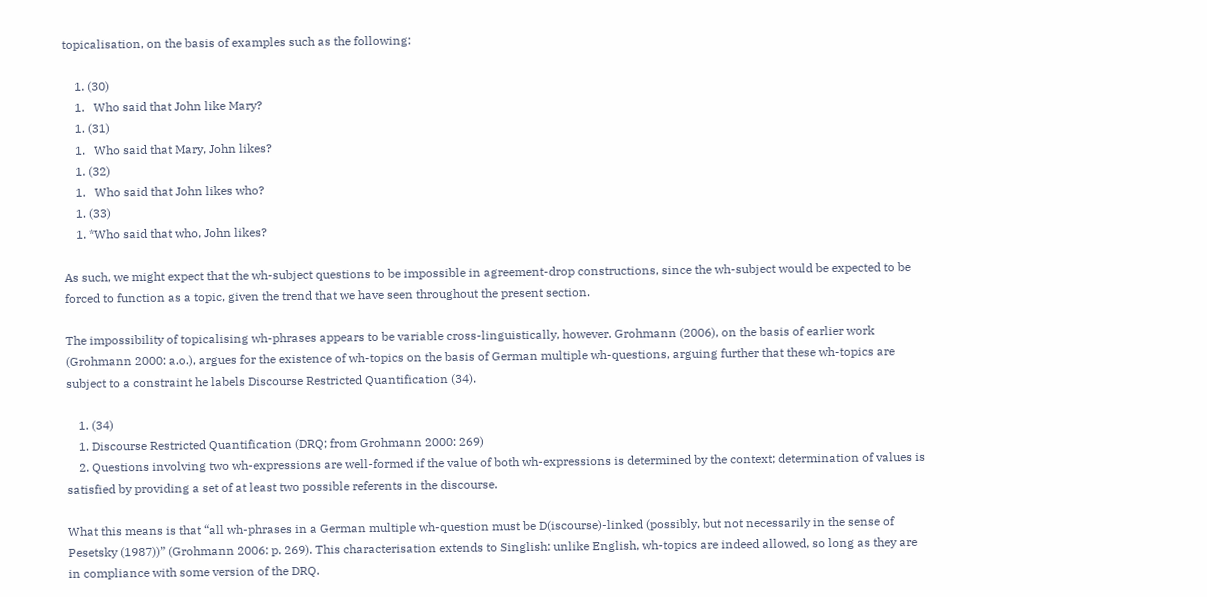topicalisation, on the basis of examples such as the following:

    1. (30)
    1.   Who said that John like Mary?
    1. (31)
    1.   Who said that Mary, John likes?
    1. (32)
    1.   Who said that John likes who?
    1. (33)
    1. *Who said that who, John likes?

As such, we might expect that the wh-subject questions to be impossible in agreement-drop constructions, since the wh-subject would be expected to be forced to function as a topic, given the trend that we have seen throughout the present section.

The impossibility of topicalising wh-phrases appears to be variable cross-linguistically, however. Grohmann (2006), on the basis of earlier work (Grohmann 2000: a.o.), argues for the existence of wh-topics on the basis of German multiple wh-questions, arguing further that these wh-topics are subject to a constraint he labels Discourse Restricted Quantification (34).

    1. (34)
    1. Discourse Restricted Quantification (DRQ; from Grohmann 2000: 269)
    2. Questions involving two wh-expressions are well-formed if the value of both wh-expressions is determined by the context; determination of values is satisfied by providing a set of at least two possible referents in the discourse.

What this means is that “all wh-phrases in a German multiple wh-question must be D(iscourse)-linked (possibly, but not necessarily in the sense of Pesetsky (1987))” (Grohmann 2006: p. 269). This characterisation extends to Singlish: unlike English, wh-topics are indeed allowed, so long as they are in compliance with some version of the DRQ.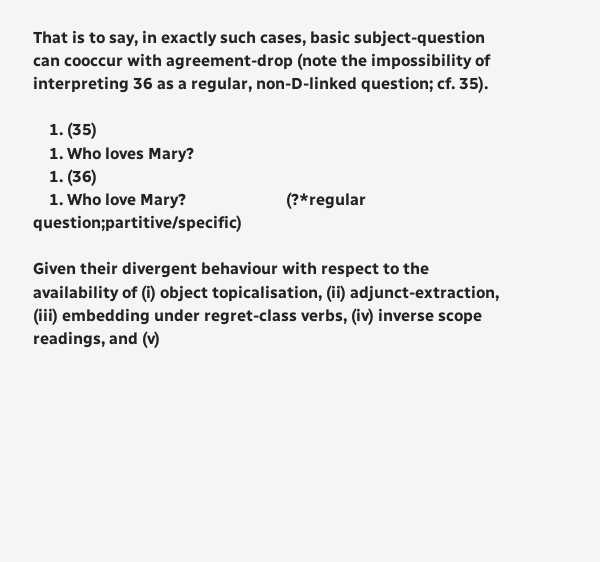That is to say, in exactly such cases, basic subject-question can cooccur with agreement-drop (note the impossibility of interpreting 36 as a regular, non-D-linked question; cf. 35).

    1. (35)
    1. Who loves Mary?
    1. (36)
    1. Who love Mary?                         (?*regular question;partitive/specific)

Given their divergent behaviour with respect to the availability of (i) object topicalisation, (ii) adjunct-extraction, (iii) embedding under regret-class verbs, (iv) inverse scope readings, and (v)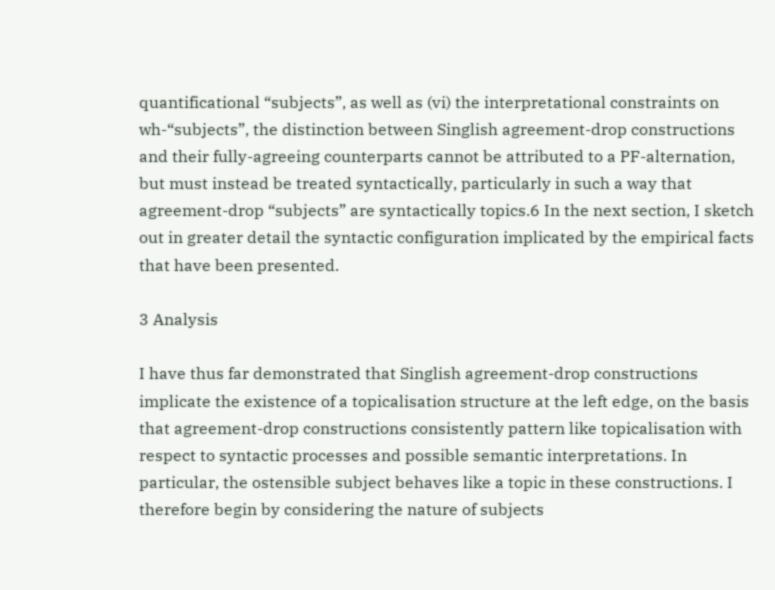quantificational “subjects”, as well as (vi) the interpretational constraints on wh-“subjects”, the distinction between Singlish agreement-drop constructions and their fully-agreeing counterparts cannot be attributed to a PF-alternation, but must instead be treated syntactically, particularly in such a way that agreement-drop “subjects” are syntactically topics.6 In the next section, I sketch out in greater detail the syntactic configuration implicated by the empirical facts that have been presented.

3 Analysis

I have thus far demonstrated that Singlish agreement-drop constructions implicate the existence of a topicalisation structure at the left edge, on the basis that agreement-drop constructions consistently pattern like topicalisation with respect to syntactic processes and possible semantic interpretations. In particular, the ostensible subject behaves like a topic in these constructions. I therefore begin by considering the nature of subjects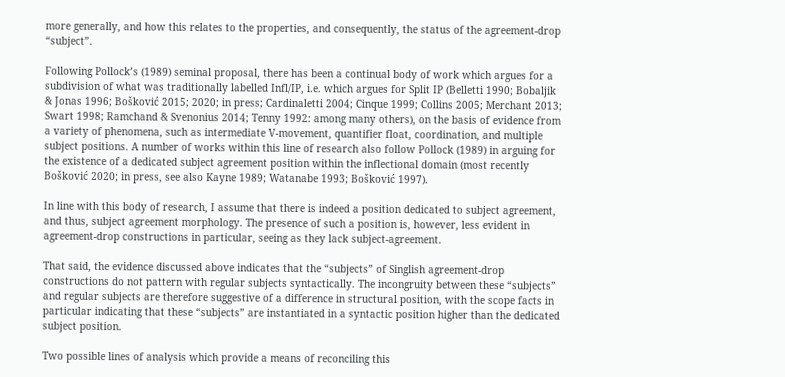more generally, and how this relates to the properties, and consequently, the status of the agreement-drop “subject”.

Following Pollock’s (1989) seminal proposal, there has been a continual body of work which argues for a subdivision of what was traditionally labelled Infl/IP, i.e. which argues for Split IP (Belletti 1990; Bobaljik & Jonas 1996; Bošković 2015; 2020; in press; Cardinaletti 2004; Cinque 1999; Collins 2005; Merchant 2013; Swart 1998; Ramchand & Svenonius 2014; Tenny 1992: among many others), on the basis of evidence from a variety of phenomena, such as intermediate V-movement, quantifier float, coordination, and multiple subject positions. A number of works within this line of research also follow Pollock (1989) in arguing for the existence of a dedicated subject agreement position within the inflectional domain (most recently Bošković 2020; in press, see also Kayne 1989; Watanabe 1993; Bošković 1997).

In line with this body of research, I assume that there is indeed a position dedicated to subject agreement, and thus, subject agreement morphology. The presence of such a position is, however, less evident in agreement-drop constructions in particular, seeing as they lack subject-agreement.

That said, the evidence discussed above indicates that the “subjects” of Singlish agreement-drop constructions do not pattern with regular subjects syntactically. The incongruity between these “subjects” and regular subjects are therefore suggestive of a difference in structural position, with the scope facts in particular indicating that these “subjects” are instantiated in a syntactic position higher than the dedicated subject position.

Two possible lines of analysis which provide a means of reconciling this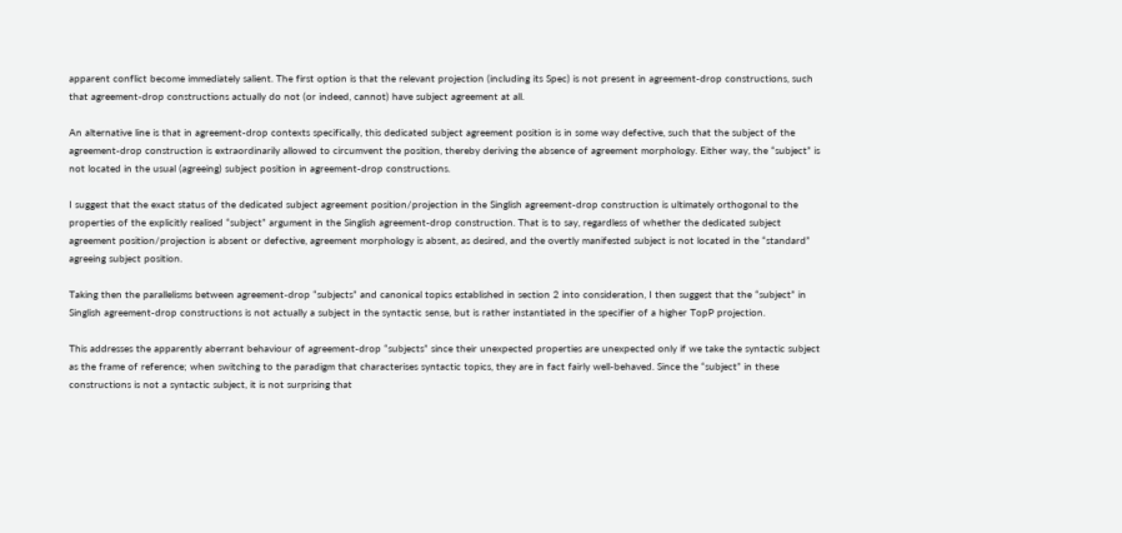apparent conflict become immediately salient. The first option is that the relevant projection (including its Spec) is not present in agreement-drop constructions, such that agreement-drop constructions actually do not (or indeed, cannot) have subject agreement at all.

An alternative line is that in agreement-drop contexts specifically, this dedicated subject agreement position is in some way defective, such that the subject of the agreement-drop construction is extraordinarily allowed to circumvent the position, thereby deriving the absence of agreement morphology. Either way, the “subject” is not located in the usual (agreeing) subject position in agreement-drop constructions.

I suggest that the exact status of the dedicated subject agreement position/projection in the Singlish agreement-drop construction is ultimately orthogonal to the properties of the explicitly realised “subject” argument in the Singlish agreement-drop construction. That is to say, regardless of whether the dedicated subject agreement position/projection is absent or defective, agreement morphology is absent, as desired, and the overtly manifested subject is not located in the “standard” agreeing subject position.

Taking then the parallelisms between agreement-drop “subjects” and canonical topics established in section 2 into consideration, I then suggest that the “subject” in Singlish agreement-drop constructions is not actually a subject in the syntactic sense, but is rather instantiated in the specifier of a higher TopP projection.

This addresses the apparently aberrant behaviour of agreement-drop “subjects” since their unexpected properties are unexpected only if we take the syntactic subject as the frame of reference; when switching to the paradigm that characterises syntactic topics, they are in fact fairly well-behaved. Since the “subject” in these constructions is not a syntactic subject, it is not surprising that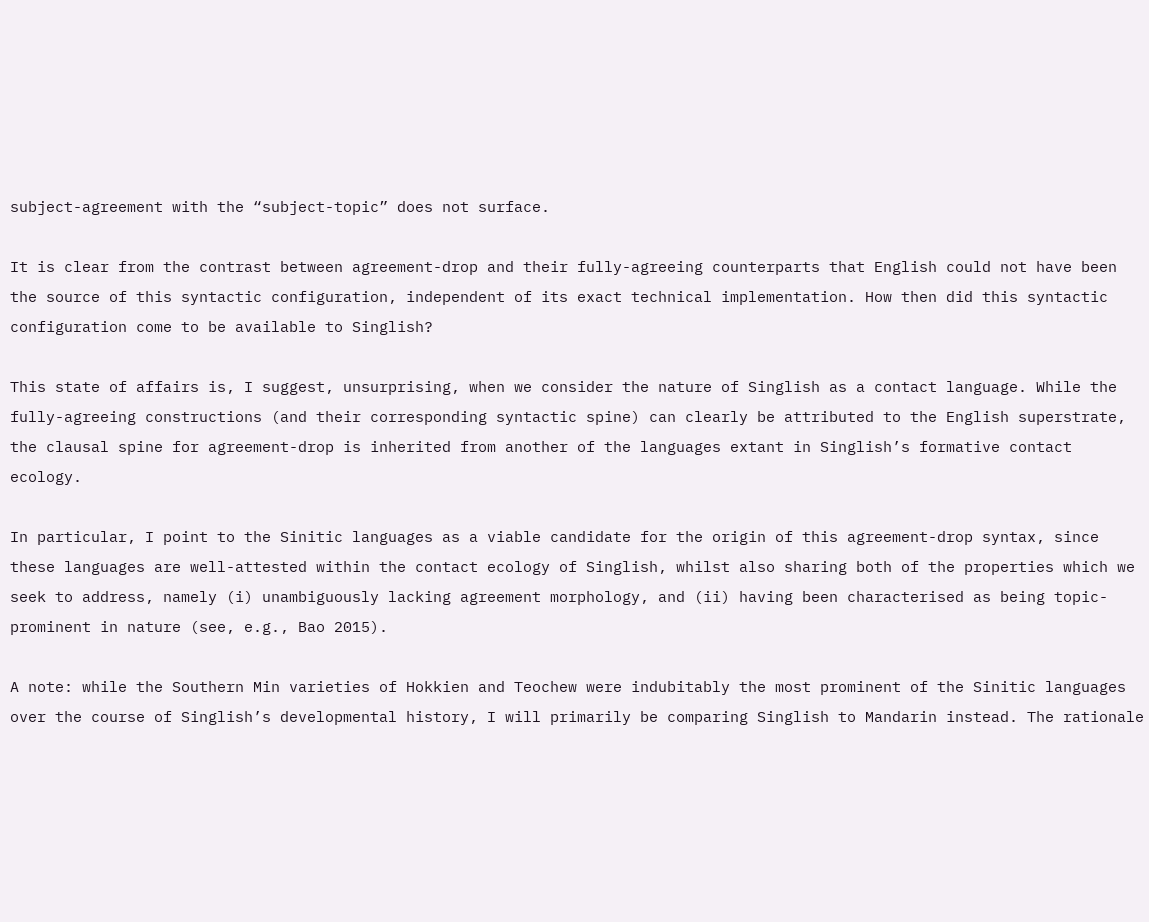subject-agreement with the “subject-topic” does not surface.

It is clear from the contrast between agreement-drop and their fully-agreeing counterparts that English could not have been the source of this syntactic configuration, independent of its exact technical implementation. How then did this syntactic configuration come to be available to Singlish?

This state of affairs is, I suggest, unsurprising, when we consider the nature of Singlish as a contact language. While the fully-agreeing constructions (and their corresponding syntactic spine) can clearly be attributed to the English superstrate, the clausal spine for agreement-drop is inherited from another of the languages extant in Singlish’s formative contact ecology.

In particular, I point to the Sinitic languages as a viable candidate for the origin of this agreement-drop syntax, since these languages are well-attested within the contact ecology of Singlish, whilst also sharing both of the properties which we seek to address, namely (i) unambiguously lacking agreement morphology, and (ii) having been characterised as being topic-prominent in nature (see, e.g., Bao 2015).

A note: while the Southern Min varieties of Hokkien and Teochew were indubitably the most prominent of the Sinitic languages over the course of Singlish’s developmental history, I will primarily be comparing Singlish to Mandarin instead. The rationale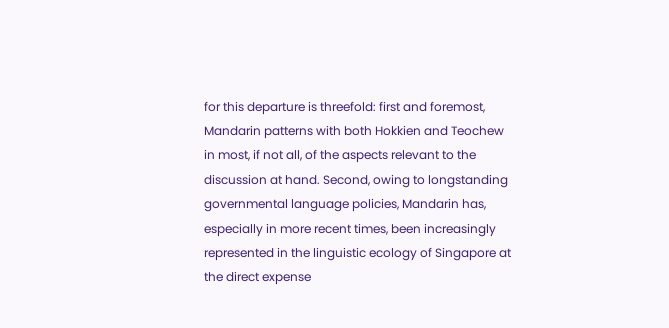for this departure is threefold: first and foremost, Mandarin patterns with both Hokkien and Teochew in most, if not all, of the aspects relevant to the discussion at hand. Second, owing to longstanding governmental language policies, Mandarin has, especially in more recent times, been increasingly represented in the linguistic ecology of Singapore at the direct expense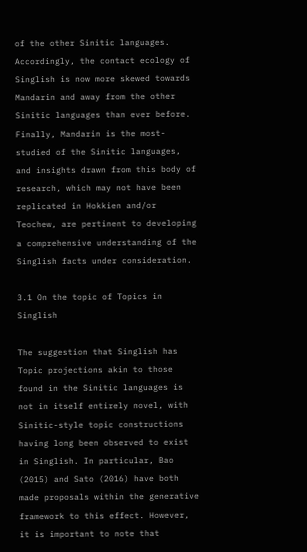of the other Sinitic languages. Accordingly, the contact ecology of Singlish is now more skewed towards Mandarin and away from the other Sinitic languages than ever before. Finally, Mandarin is the most-studied of the Sinitic languages, and insights drawn from this body of research, which may not have been replicated in Hokkien and/or Teochew, are pertinent to developing a comprehensive understanding of the Singlish facts under consideration.

3.1 On the topic of Topics in Singlish

The suggestion that Singlish has Topic projections akin to those found in the Sinitic languages is not in itself entirely novel, with Sinitic-style topic constructions having long been observed to exist in Singlish. In particular, Bao (2015) and Sato (2016) have both made proposals within the generative framework to this effect. However, it is important to note that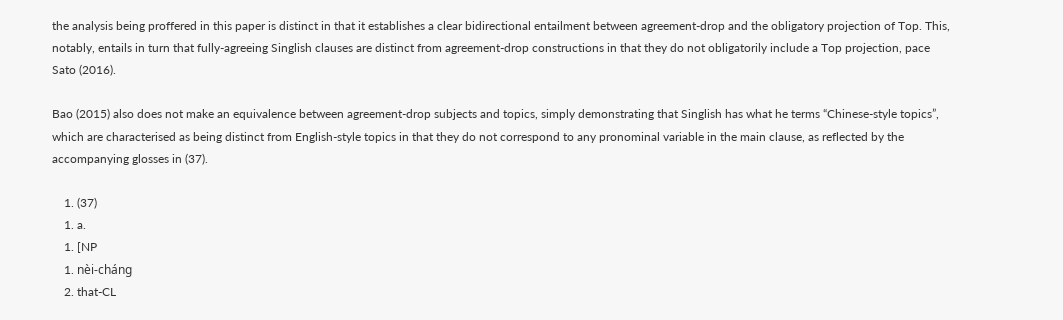the analysis being proffered in this paper is distinct in that it establishes a clear bidirectional entailment between agreement-drop and the obligatory projection of Top. This, notably, entails in turn that fully-agreeing Singlish clauses are distinct from agreement-drop constructions in that they do not obligatorily include a Top projection, pace Sato (2016).

Bao (2015) also does not make an equivalence between agreement-drop subjects and topics, simply demonstrating that Singlish has what he terms “Chinese-style topics”, which are characterised as being distinct from English-style topics in that they do not correspond to any pronominal variable in the main clause, as reflected by the accompanying glosses in (37).

    1. (37)
    1. a.
    1. [NP
    1. nèi-cháng
    2. that-CL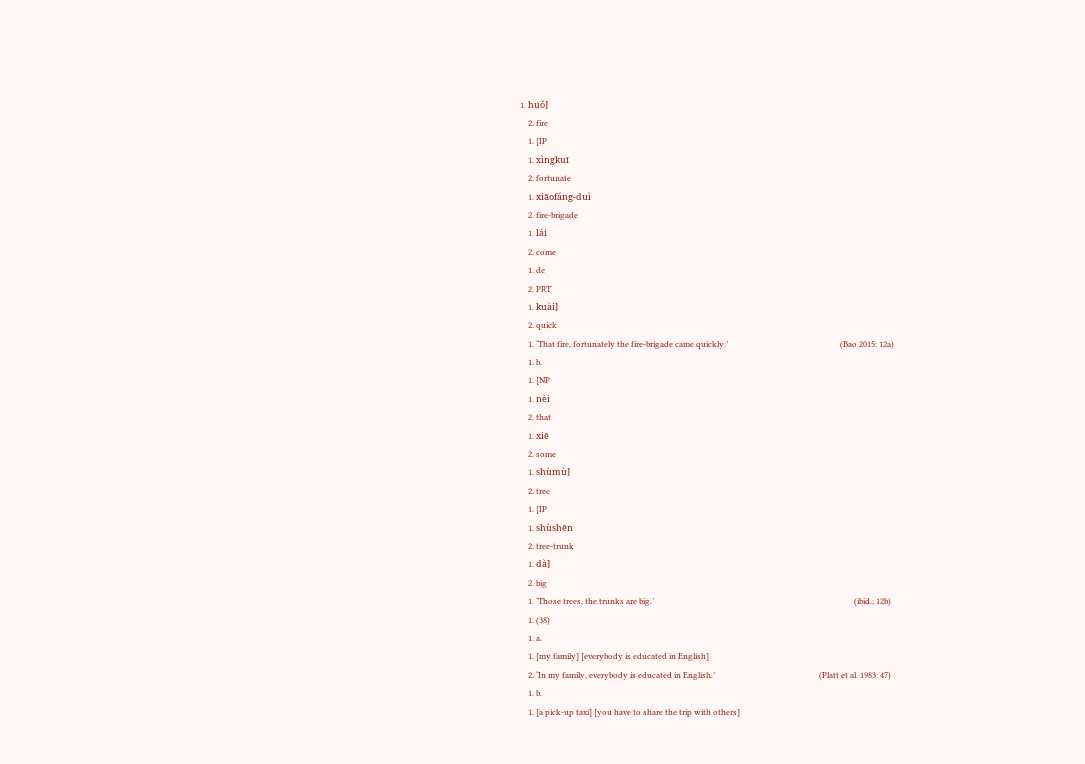1. huǒ]
    2. fire
    1. [IP
    1. xìngkuī
    2. fortunate
    1. xiāofáng-duì
    2. fire-brigade
    1. lái
    2. come
    1. de
    2. PRT
    1. kuài]
    2. quick
    1. ‘That fire, fortunately the fire-brigade came quickly.’                                                        (Bao 2015: 12a)
    1. b.
    1. [NP
    1. nèi
    2. that
    1. xiē
    2. some
    1. shùmù]
    2. tree
    1. [IP
    1. shùshēn
    2. tree-trunk
    1. dà]
    2. big
    1. ‘Those trees, the trunks are big.’                                                                                                    (ibid.; 12b)
    1. (38)
    1. a.
    1. [my family] [everybody is educated in English]
    2. ‘In my family, everybody is educated in English.’                                                    (Platt et al. 1983: 47)
    1. b.
    1. [a pick-up taxi] [you have to share the trip with others]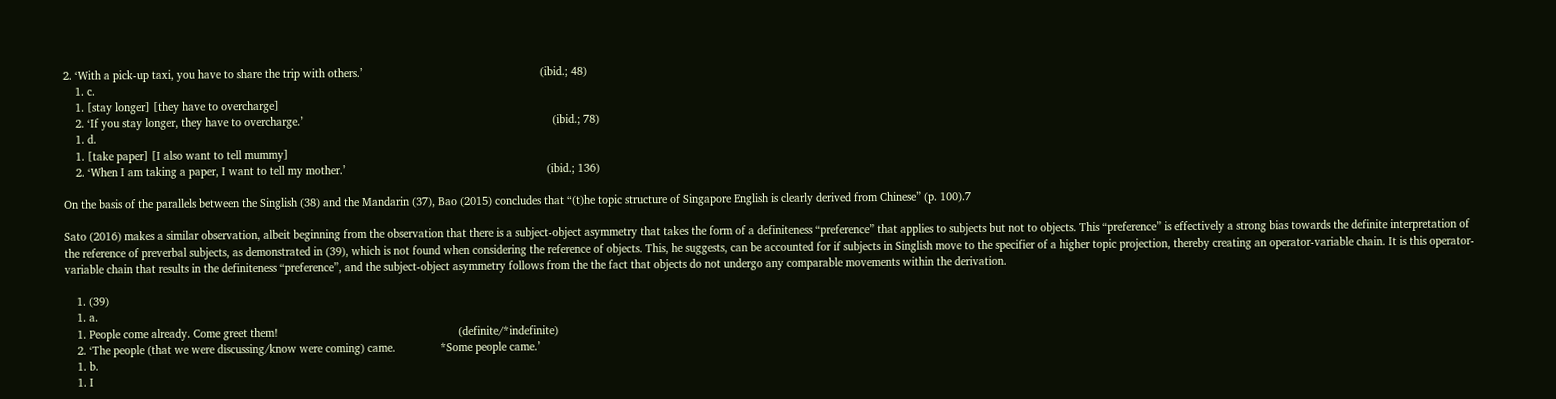2. ‘With a pick-up taxi, you have to share the trip with others.’                                                           (ibid.; 48)
    1. c.
    1. [stay longer] [they have to overcharge]
    2. ‘If you stay longer, they have to overcharge.’                                                                                   (ibid.; 78)
    1. d.
    1. [take paper] [I also want to tell mummy]
    2. ‘When I am taking a paper, I want to tell my mother.’                                                                   (ibid.; 136)

On the basis of the parallels between the Singlish (38) and the Mandarin (37), Bao (2015) concludes that “(t)he topic structure of Singapore English is clearly derived from Chinese” (p. 100).7

Sato (2016) makes a similar observation, albeit beginning from the observation that there is a subject-object asymmetry that takes the form of a definiteness “preference” that applies to subjects but not to objects. This “preference” is effectively a strong bias towards the definite interpretation of the reference of preverbal subjects, as demonstrated in (39), which is not found when considering the reference of objects. This, he suggests, can be accounted for if subjects in Singlish move to the specifier of a higher topic projection, thereby creating an operator-variable chain. It is this operator-variable chain that results in the definiteness “preference”, and the subject-object asymmetry follows from the the fact that objects do not undergo any comparable movements within the derivation.

    1. (39)
    1. a.
    1. People come already. Come greet them!                                                            (definite/*indefinite)
    2. ‘The people (that we were discussing/know were coming) came.               *Some people came.’
    1. b.
    1. I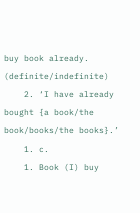buy book already.                                                                                                  (definite/indefinite)
    2. ‘I have already bought {a book/the book/books/the books}.’
    1. c.
    1. Book (I) buy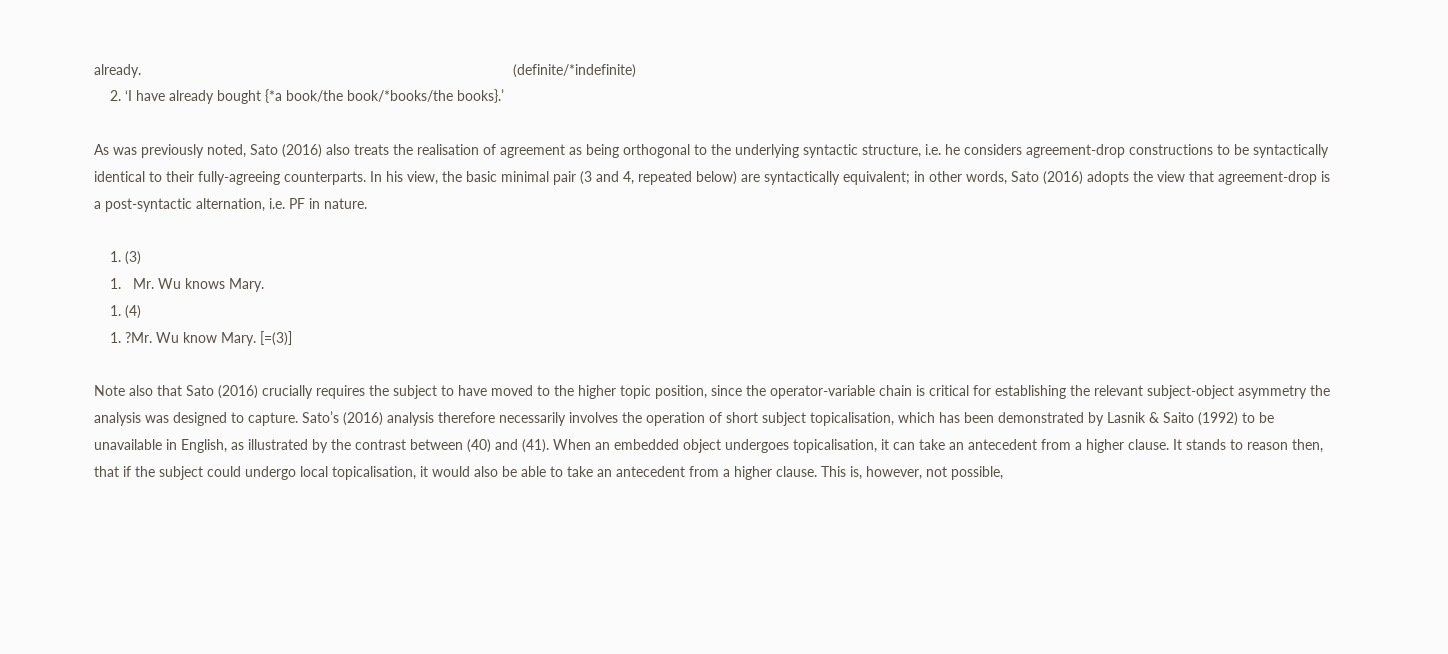already.                                                                                             (definite/*indefinite)
    2. ‘I have already bought {*a book/the book/*books/the books}.’

As was previously noted, Sato (2016) also treats the realisation of agreement as being orthogonal to the underlying syntactic structure, i.e. he considers agreement-drop constructions to be syntactically identical to their fully-agreeing counterparts. In his view, the basic minimal pair (3 and 4, repeated below) are syntactically equivalent; in other words, Sato (2016) adopts the view that agreement-drop is a post-syntactic alternation, i.e. PF in nature.

    1. (3)
    1.   Mr. Wu knows Mary.
    1. (4)
    1. ?Mr. Wu know Mary. [=(3)]

Note also that Sato (2016) crucially requires the subject to have moved to the higher topic position, since the operator-variable chain is critical for establishing the relevant subject-object asymmetry the analysis was designed to capture. Sato’s (2016) analysis therefore necessarily involves the operation of short subject topicalisation, which has been demonstrated by Lasnik & Saito (1992) to be unavailable in English, as illustrated by the contrast between (40) and (41). When an embedded object undergoes topicalisation, it can take an antecedent from a higher clause. It stands to reason then, that if the subject could undergo local topicalisation, it would also be able to take an antecedent from a higher clause. This is, however, not possible,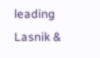leading Lasnik &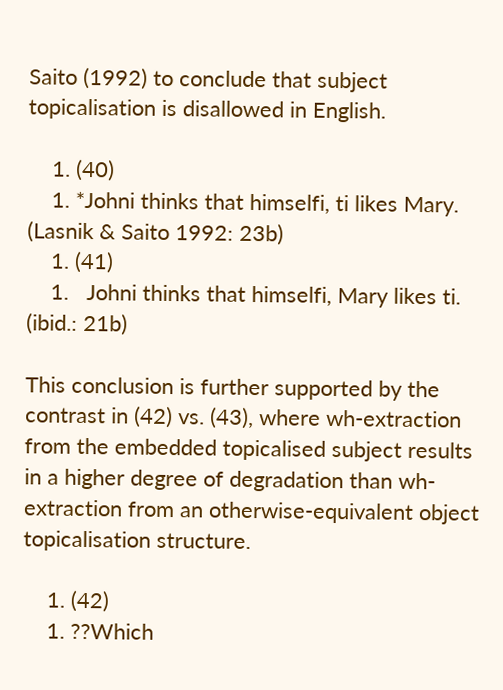Saito (1992) to conclude that subject topicalisation is disallowed in English.

    1. (40)
    1. *Johni thinks that himselfi, ti likes Mary.                         (Lasnik & Saito 1992: 23b)
    1. (41)
    1.   Johni thinks that himselfi, Mary likes ti.                                                      (ibid.: 21b)

This conclusion is further supported by the contrast in (42) vs. (43), where wh-extraction from the embedded topicalised subject results in a higher degree of degradation than wh-extraction from an otherwise-equivalent object topicalisation structure.

    1. (42)
    1. ??Which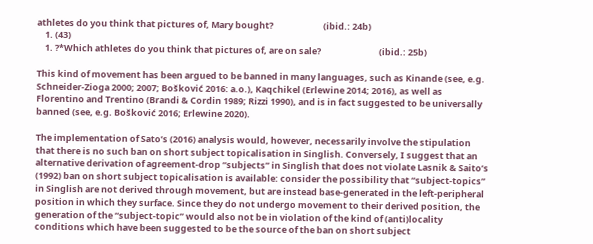athletes do you think that pictures of, Mary bought?                         (ibid.: 24b)
    1. (43)
    1. ?*Which athletes do you think that pictures of, are on sale?                             (ibid.: 25b)

This kind of movement has been argued to be banned in many languages, such as Kinande (see, e.g. Schneider-Zioga 2000; 2007; Bošković 2016: a.o.), Kaqchikel (Erlewine 2014; 2016), as well as Florentino and Trentino (Brandi & Cordin 1989; Rizzi 1990), and is in fact suggested to be universally banned (see, e.g. Bošković 2016; Erlewine 2020).

The implementation of Sato’s (2016) analysis would, however, necessarily involve the stipulation that there is no such ban on short subject topicalisation in Singlish. Conversely, I suggest that an alternative derivation of agreement-drop “subjects” in Singlish that does not violate Lasnik & Saito’s (1992) ban on short subject topicalisation is available: consider the possibility that “subject-topics” in Singlish are not derived through movement, but are instead base-generated in the left-peripheral position in which they surface. Since they do not undergo movement to their derived position, the generation of the “subject-topic” would also not be in violation of the kind of (anti)locality conditions which have been suggested to be the source of the ban on short subject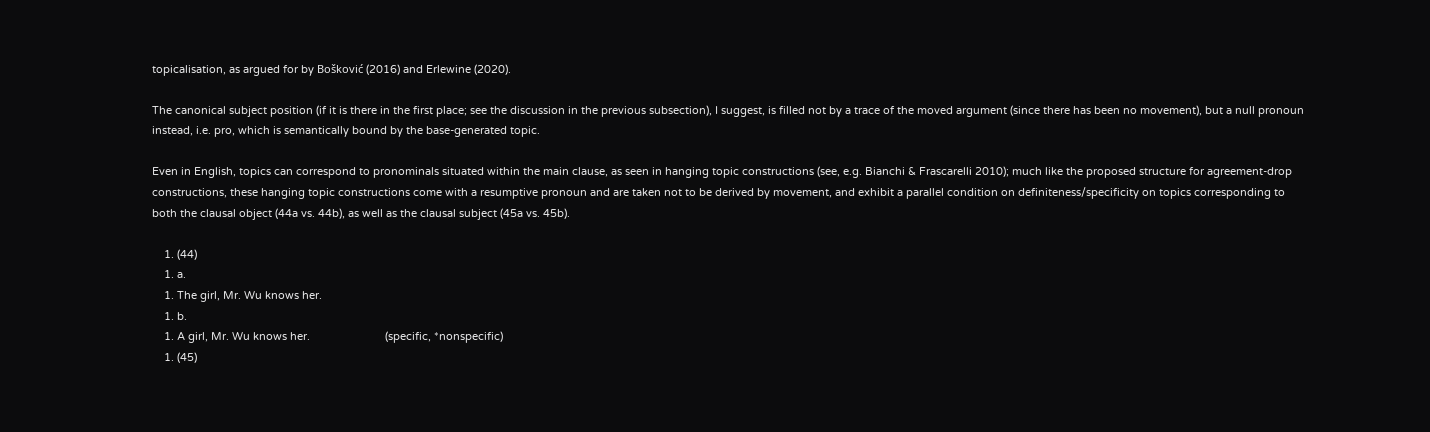topicalisation, as argued for by Bošković (2016) and Erlewine (2020).

The canonical subject position (if it is there in the first place; see the discussion in the previous subsection), I suggest, is filled not by a trace of the moved argument (since there has been no movement), but a null pronoun instead, i.e. pro, which is semantically bound by the base-generated topic.

Even in English, topics can correspond to pronominals situated within the main clause, as seen in hanging topic constructions (see, e.g. Bianchi & Frascarelli 2010); much like the proposed structure for agreement-drop constructions, these hanging topic constructions come with a resumptive pronoun and are taken not to be derived by movement, and exhibit a parallel condition on definiteness/specificity on topics corresponding to both the clausal object (44a vs. 44b), as well as the clausal subject (45a vs. 45b).

    1. (44)
    1. a.
    1. The girl, Mr. Wu knows her.
    1. b.
    1. A girl, Mr. Wu knows her.                         (specific, *nonspecific)
    1. (45)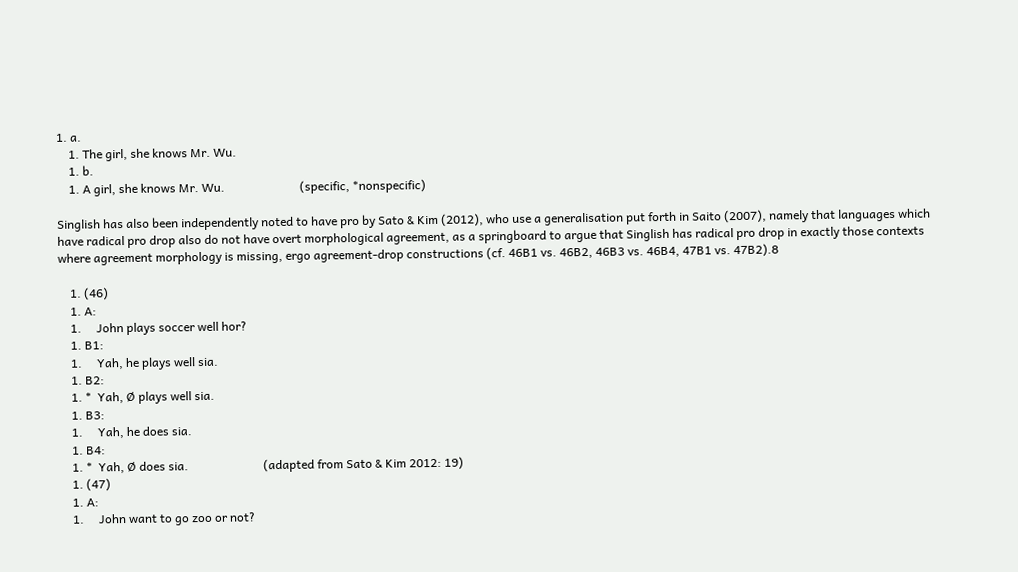1. a.
    1. The girl, she knows Mr. Wu.
    1. b.
    1. A girl, she knows Mr. Wu.                         (specific, *nonspecific)

Singlish has also been independently noted to have pro by Sato & Kim (2012), who use a generalisation put forth in Saito (2007), namely that languages which have radical pro drop also do not have overt morphological agreement, as a springboard to argue that Singlish has radical pro drop in exactly those contexts where agreement morphology is missing, ergo agreement-drop constructions (cf. 46B1 vs. 46B2, 46B3 vs. 46B4, 47B1 vs. 47B2).8

    1. (46)
    1. A:
    1.     John plays soccer well hor?
    1. B1:
    1.     Yah, he plays well sia.
    1. B2:
    1. *  Yah, Ø plays well sia.
    1. B3:
    1.     Yah, he does sia.
    1. B4:
    1. *  Yah, Ø does sia.                         (adapted from Sato & Kim 2012: 19)
    1. (47)
    1. A:
    1.     John want to go zoo or not?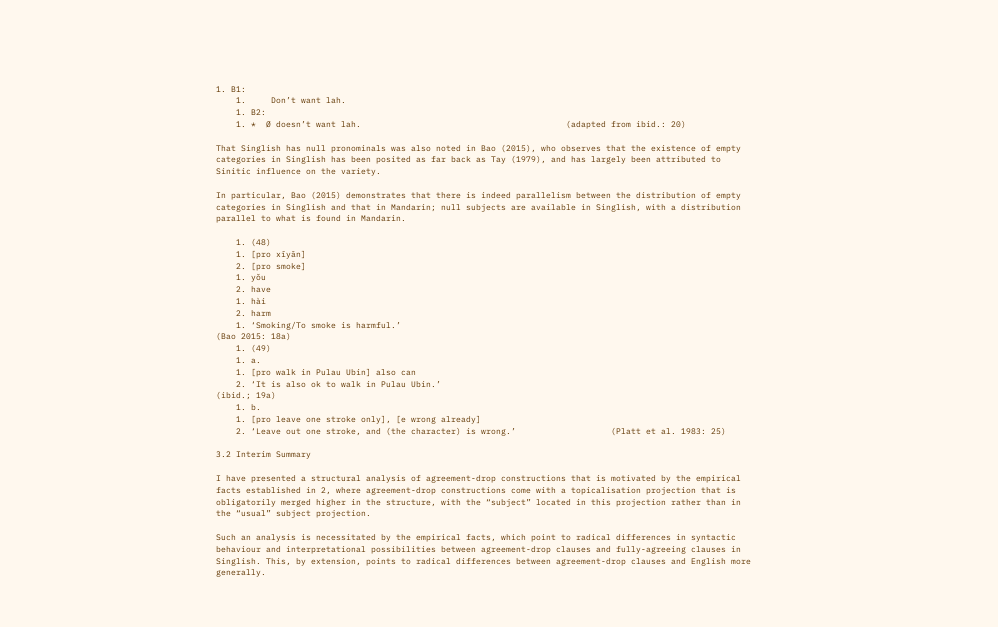1. B1:
    1.     Don’t want lah.
    1. B2:
    1. *  Ø doesn’t want lah.                                         (adapted from ibid.: 20)

That Singlish has null pronominals was also noted in Bao (2015), who observes that the existence of empty categories in Singlish has been posited as far back as Tay (1979), and has largely been attributed to Sinitic influence on the variety.

In particular, Bao (2015) demonstrates that there is indeed parallelism between the distribution of empty categories in Singlish and that in Mandarin; null subjects are available in Singlish, with a distribution parallel to what is found in Mandarin.

    1. (48)
    1. [pro xīyān]
    2. [pro smoke]
    1. yǒu
    2. have
    1. hài
    2. harm
    1. ‘Smoking/To smoke is harmful.’                                                                      (Bao 2015: 18a)
    1. (49)
    1. a.
    1. [pro walk in Pulau Ubin] also can
    2. ‘It is also ok to walk in Pulau Ubin.’                                                                 (ibid.; 19a)
    1. b.
    1. [pro leave one stroke only], [e wrong already]
    2. ‘Leave out one stroke, and (the character) is wrong.’                   (Platt et al. 1983: 25)

3.2 Interim Summary

I have presented a structural analysis of agreement-drop constructions that is motivated by the empirical facts established in 2, where agreement-drop constructions come with a topicalisation projection that is obligatorily merged higher in the structure, with the “subject” located in this projection rather than in the “usual” subject projection.

Such an analysis is necessitated by the empirical facts, which point to radical differences in syntactic behaviour and interpretational possibilities between agreement-drop clauses and fully-agreeing clauses in Singlish. This, by extension, points to radical differences between agreement-drop clauses and English more generally.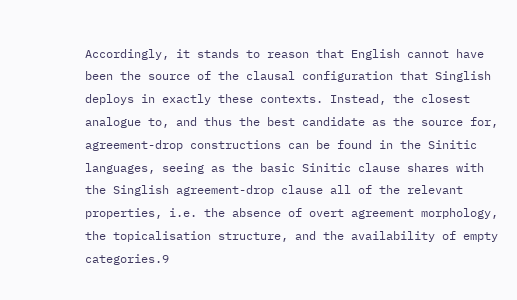Accordingly, it stands to reason that English cannot have been the source of the clausal configuration that Singlish deploys in exactly these contexts. Instead, the closest analogue to, and thus the best candidate as the source for, agreement-drop constructions can be found in the Sinitic languages, seeing as the basic Sinitic clause shares with the Singlish agreement-drop clause all of the relevant properties, i.e. the absence of overt agreement morphology, the topicalisation structure, and the availability of empty categories.9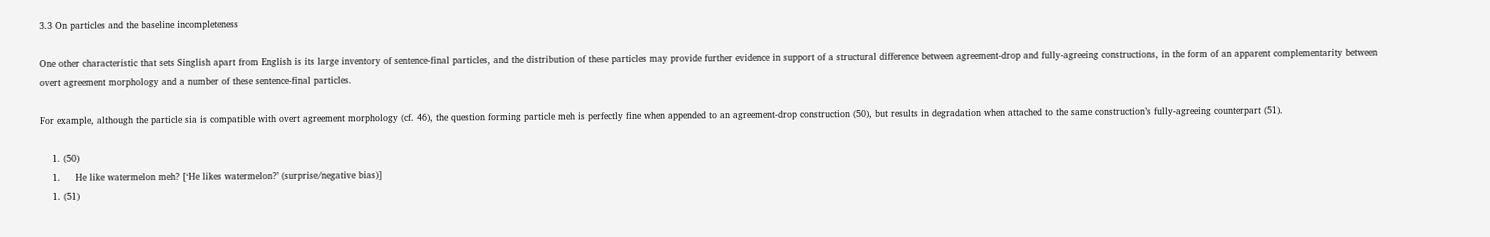3.3 On particles and the baseline incompleteness

One other characteristic that sets Singlish apart from English is its large inventory of sentence-final particles, and the distribution of these particles may provide further evidence in support of a structural difference between agreement-drop and fully-agreeing constructions, in the form of an apparent complementarity between overt agreement morphology and a number of these sentence-final particles.

For example, although the particle sia is compatible with overt agreement morphology (cf. 46), the question forming particle meh is perfectly fine when appended to an agreement-drop construction (50), but results in degradation when attached to the same construction’s fully-agreeing counterpart (51).

    1. (50)
    1.     He like watermelon meh? [‘He likes watermelon?’ (surprise/negative bias)]
    1. (51)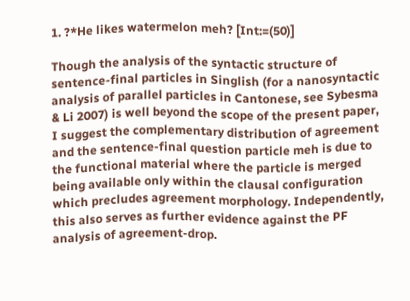1. ?*He likes watermelon meh? [Int:=(50)]

Though the analysis of the syntactic structure of sentence-final particles in Singlish (for a nanosyntactic analysis of parallel particles in Cantonese, see Sybesma & Li 2007) is well beyond the scope of the present paper, I suggest the complementary distribution of agreement and the sentence-final question particle meh is due to the functional material where the particle is merged being available only within the clausal configuration which precludes agreement morphology. Independently, this also serves as further evidence against the PF analysis of agreement-drop.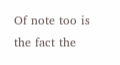Of note too is the fact the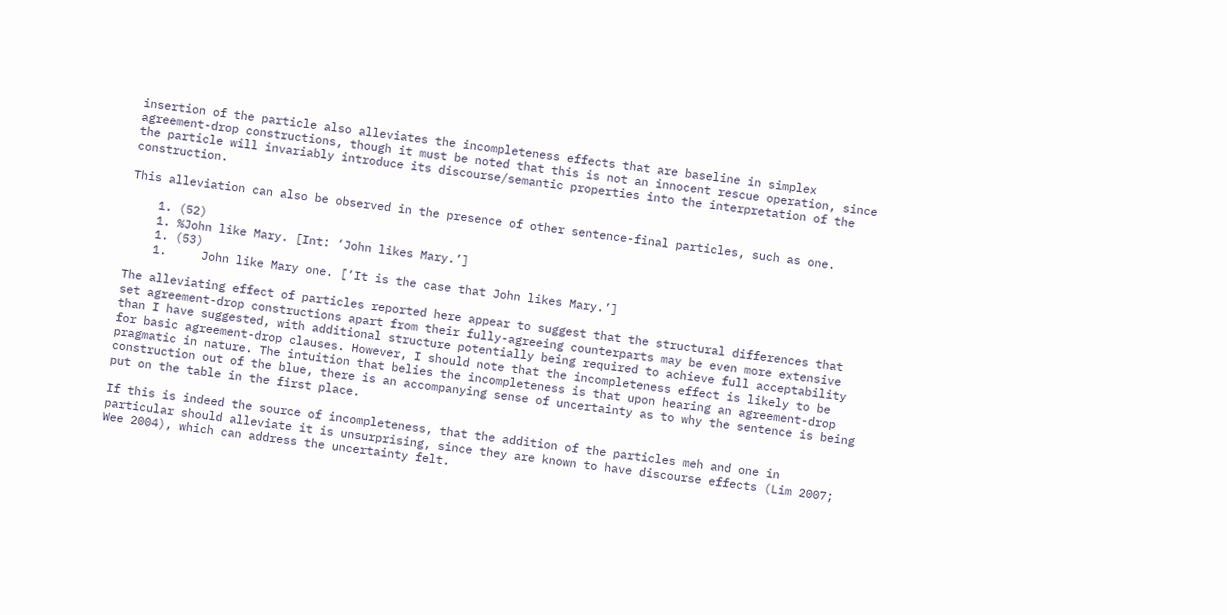insertion of the particle also alleviates the incompleteness effects that are baseline in simplex agreement-drop constructions, though it must be noted that this is not an innocent rescue operation, since the particle will invariably introduce its discourse/semantic properties into the interpretation of the construction.

This alleviation can also be observed in the presence of other sentence-final particles, such as one.

    1. (52)
    1. %John like Mary. [Int: ‘John likes Mary.’]
    1. (53)
    1.     John like Mary one. [‘It is the case that John likes Mary.’]

The alleviating effect of particles reported here appear to suggest that the structural differences that set agreement-drop constructions apart from their fully-agreeing counterparts may be even more extensive than I have suggested, with additional structure potentially being required to achieve full acceptability for basic agreement-drop clauses. However, I should note that the incompleteness effect is likely to be pragmatic in nature. The intuition that belies the incompleteness is that upon hearing an agreement-drop construction out of the blue, there is an accompanying sense of uncertainty as to why the sentence is being put on the table in the first place.

If this is indeed the source of incompleteness, that the addition of the particles meh and one in particular should alleviate it is unsurprising, since they are known to have discourse effects (Lim 2007; Wee 2004), which can address the uncertainty felt.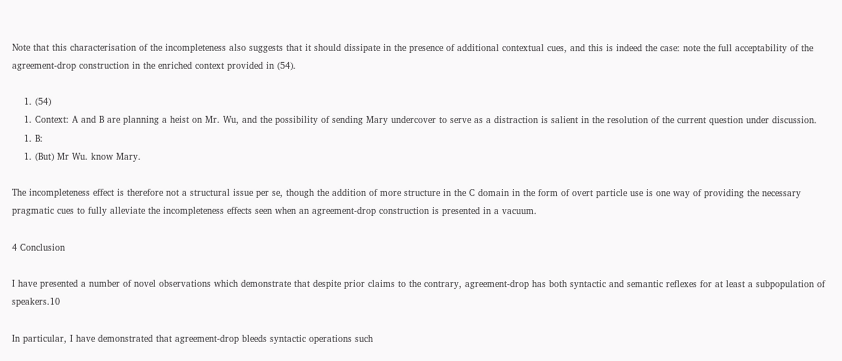Note that this characterisation of the incompleteness also suggests that it should dissipate in the presence of additional contextual cues, and this is indeed the case: note the full acceptability of the agreement-drop construction in the enriched context provided in (54).

    1. (54)
    1. Context: A and B are planning a heist on Mr. Wu, and the possibility of sending Mary undercover to serve as a distraction is salient in the resolution of the current question under discussion.
    1. B:
    1. (But) Mr Wu. know Mary.

The incompleteness effect is therefore not a structural issue per se, though the addition of more structure in the C domain in the form of overt particle use is one way of providing the necessary pragmatic cues to fully alleviate the incompleteness effects seen when an agreement-drop construction is presented in a vacuum.

4 Conclusion

I have presented a number of novel observations which demonstrate that despite prior claims to the contrary, agreement-drop has both syntactic and semantic reflexes for at least a subpopulation of speakers.10

In particular, I have demonstrated that agreement-drop bleeds syntactic operations such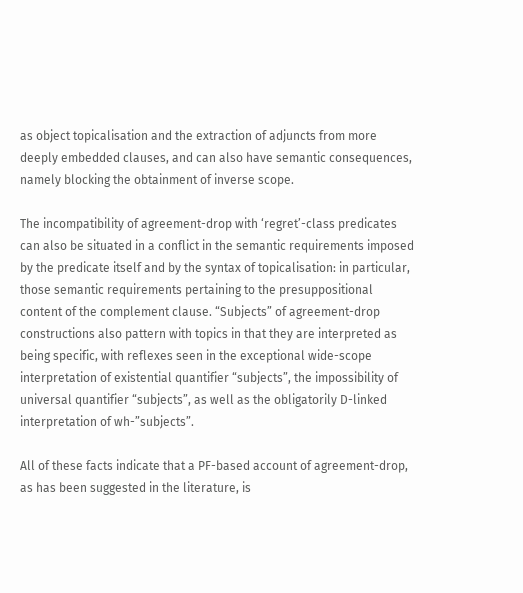as object topicalisation and the extraction of adjuncts from more deeply embedded clauses, and can also have semantic consequences, namely blocking the obtainment of inverse scope.

The incompatibility of agreement-drop with ‘regret’-class predicates can also be situated in a conflict in the semantic requirements imposed by the predicate itself and by the syntax of topicalisation: in particular, those semantic requirements pertaining to the presuppositional content of the complement clause. “Subjects” of agreement-drop constructions also pattern with topics in that they are interpreted as being specific, with reflexes seen in the exceptional wide-scope interpretation of existential quantifier “subjects”, the impossibility of universal quantifier “subjects”, as well as the obligatorily D-linked interpretation of wh-”subjects”.

All of these facts indicate that a PF-based account of agreement-drop, as has been suggested in the literature, is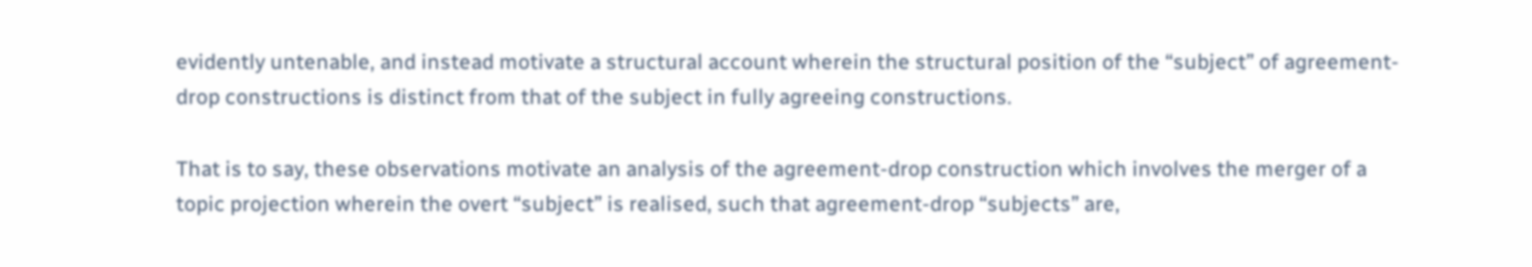evidently untenable, and instead motivate a structural account wherein the structural position of the “subject” of agreement-drop constructions is distinct from that of the subject in fully agreeing constructions.

That is to say, these observations motivate an analysis of the agreement-drop construction which involves the merger of a topic projection wherein the overt “subject” is realised, such that agreement-drop “subjects” are,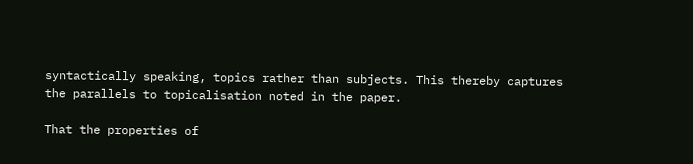syntactically speaking, topics rather than subjects. This thereby captures the parallels to topicalisation noted in the paper.

That the properties of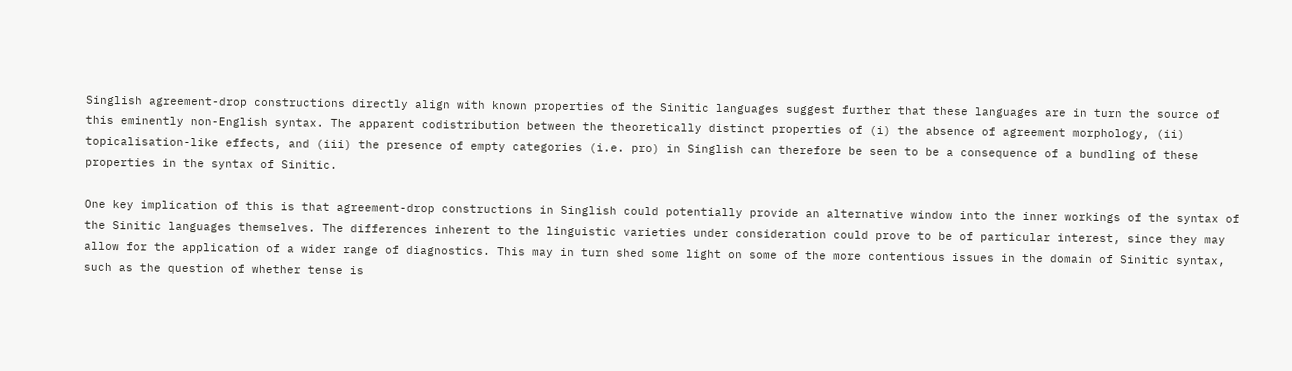Singlish agreement-drop constructions directly align with known properties of the Sinitic languages suggest further that these languages are in turn the source of this eminently non-English syntax. The apparent codistribution between the theoretically distinct properties of (i) the absence of agreement morphology, (ii) topicalisation-like effects, and (iii) the presence of empty categories (i.e. pro) in Singlish can therefore be seen to be a consequence of a bundling of these properties in the syntax of Sinitic.

One key implication of this is that agreement-drop constructions in Singlish could potentially provide an alternative window into the inner workings of the syntax of the Sinitic languages themselves. The differences inherent to the linguistic varieties under consideration could prove to be of particular interest, since they may allow for the application of a wider range of diagnostics. This may in turn shed some light on some of the more contentious issues in the domain of Sinitic syntax, such as the question of whether tense is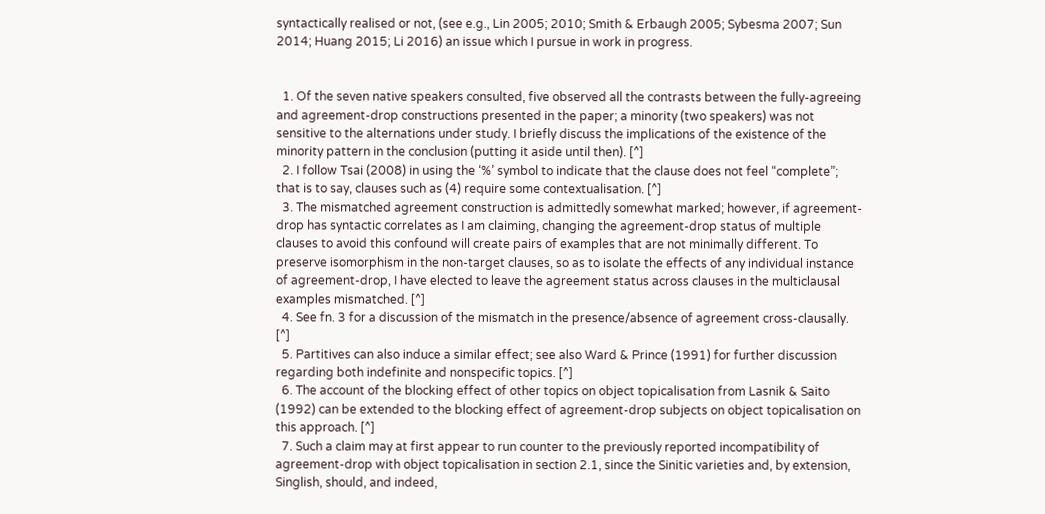syntactically realised or not, (see e.g., Lin 2005; 2010; Smith & Erbaugh 2005; Sybesma 2007; Sun 2014; Huang 2015; Li 2016) an issue which I pursue in work in progress.


  1. Of the seven native speakers consulted, five observed all the contrasts between the fully-agreeing and agreement-drop constructions presented in the paper; a minority (two speakers) was not sensitive to the alternations under study. I briefly discuss the implications of the existence of the minority pattern in the conclusion (putting it aside until then). [^]
  2. I follow Tsai (2008) in using the ‘%’ symbol to indicate that the clause does not feel “complete”; that is to say, clauses such as (4) require some contextualisation. [^]
  3. The mismatched agreement construction is admittedly somewhat marked; however, if agreement-drop has syntactic correlates as I am claiming, changing the agreement-drop status of multiple clauses to avoid this confound will create pairs of examples that are not minimally different. To preserve isomorphism in the non-target clauses, so as to isolate the effects of any individual instance of agreement-drop, I have elected to leave the agreement status across clauses in the multiclausal examples mismatched. [^]
  4. See fn. 3 for a discussion of the mismatch in the presence/absence of agreement cross-clausally. [^]
  5. Partitives can also induce a similar effect; see also Ward & Prince (1991) for further discussion regarding both indefinite and nonspecific topics. [^]
  6. The account of the blocking effect of other topics on object topicalisation from Lasnik & Saito (1992) can be extended to the blocking effect of agreement-drop subjects on object topicalisation on this approach. [^]
  7. Such a claim may at first appear to run counter to the previously reported incompatibility of agreement-drop with object topicalisation in section 2.1, since the Sinitic varieties and, by extension, Singlish, should, and indeed,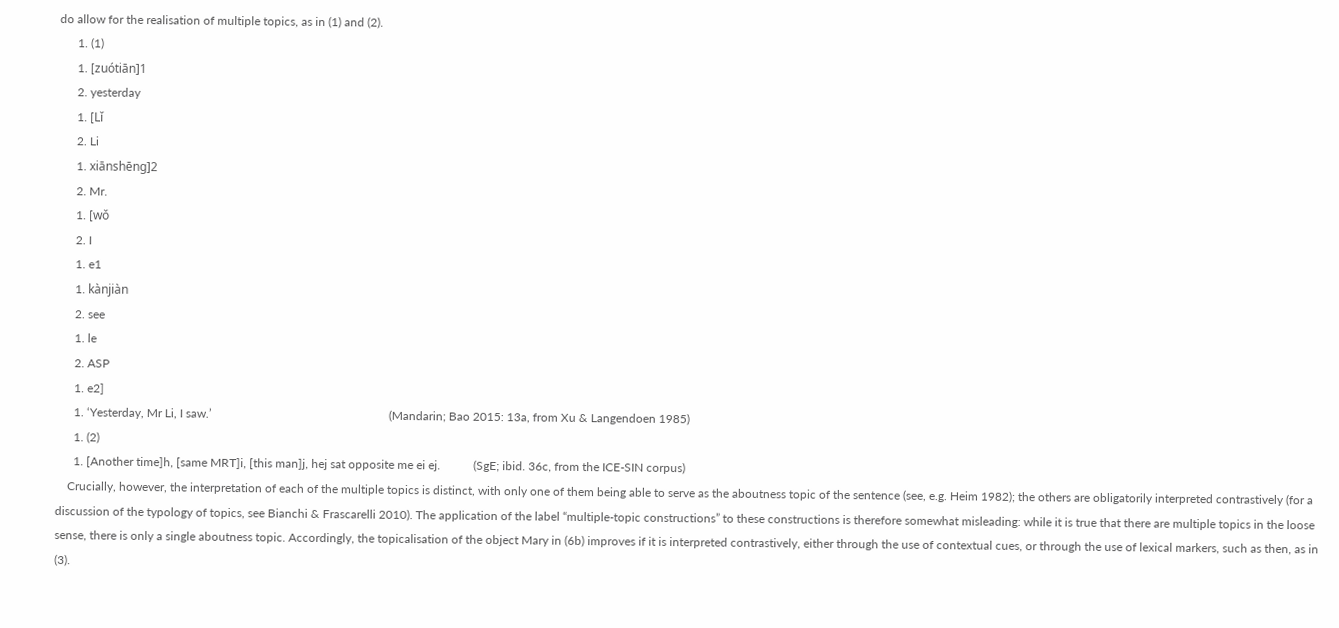do allow for the realisation of multiple topics, as in (1) and (2).
      1. (1)
      1. [zuótiān]1
      2. yesterday
      1. [Lǐ
      2. Li
      1. xiānshēng]2
      2. Mr.
      1. [wǒ
      2. I
      1. e1
      1. kànjiàn
      2. see
      1. le
      2. ASP
      1. e2]
      1. ‘Yesterday, Mr Li, I saw.’                                                           (Mandarin; Bao 2015: 13a, from Xu & Langendoen 1985)
      1. (2)
      1. [Another time]h, [same MRT]i, [this man]j, hej sat opposite me ei ej.           (SgE; ibid. 36c, from the ICE-SIN corpus)
    Crucially, however, the interpretation of each of the multiple topics is distinct, with only one of them being able to serve as the aboutness topic of the sentence (see, e.g. Heim 1982); the others are obligatorily interpreted contrastively (for a discussion of the typology of topics, see Bianchi & Frascarelli 2010). The application of the label “multiple-topic constructions” to these constructions is therefore somewhat misleading: while it is true that there are multiple topics in the loose sense, there is only a single aboutness topic. Accordingly, the topicalisation of the object Mary in (6b) improves if it is interpreted contrastively, either through the use of contextual cues, or through the use of lexical markers, such as then, as in (3).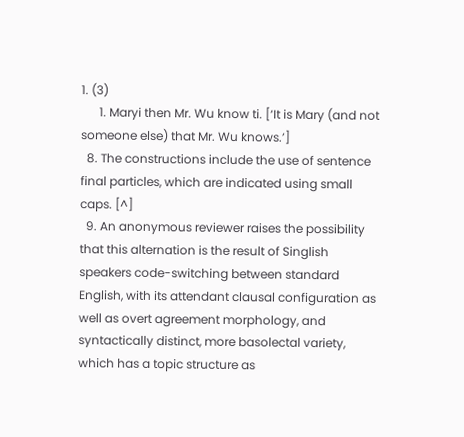1. (3)
      1. Maryi then Mr. Wu know ti. [‘It is Mary (and not someone else) that Mr. Wu knows.’]
  8. The constructions include the use of sentence final particles, which are indicated using small caps. [^]
  9. An anonymous reviewer raises the possibility that this alternation is the result of Singlish speakers code-switching between standard English, with its attendant clausal configuration as well as overt agreement morphology, and syntactically distinct, more basolectal variety, which has a topic structure as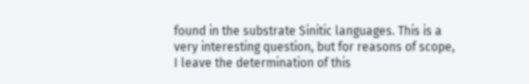found in the substrate Sinitic languages. This is a very interesting question, but for reasons of scope, I leave the determination of this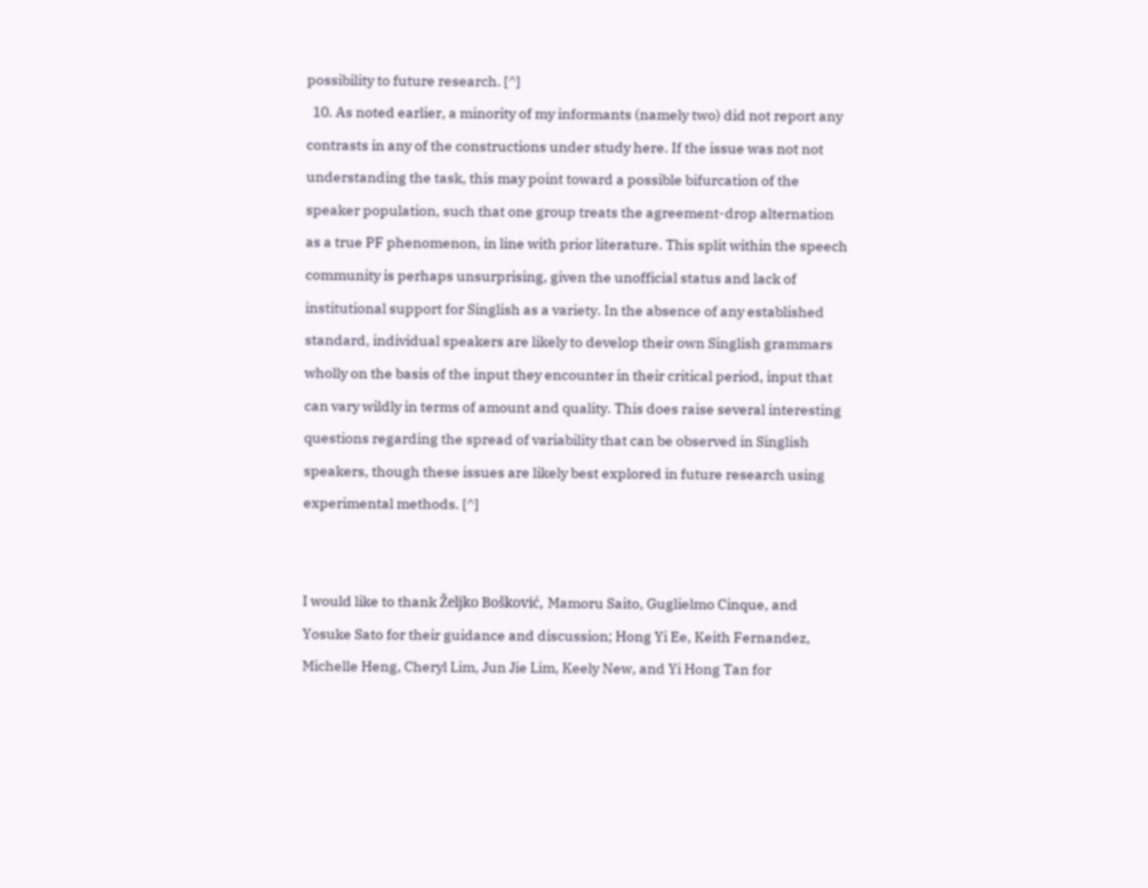possibility to future research. [^]
  10. As noted earlier, a minority of my informants (namely two) did not report any contrasts in any of the constructions under study here. If the issue was not not understanding the task, this may point toward a possible bifurcation of the speaker population, such that one group treats the agreement-drop alternation as a true PF phenomenon, in line with prior literature. This split within the speech community is perhaps unsurprising, given the unofficial status and lack of institutional support for Singlish as a variety. In the absence of any established standard, individual speakers are likely to develop their own Singlish grammars wholly on the basis of the input they encounter in their critical period, input that can vary wildly in terms of amount and quality. This does raise several interesting questions regarding the spread of variability that can be observed in Singlish speakers, though these issues are likely best explored in future research using experimental methods. [^]


I would like to thank Željko Bošković, Mamoru Saito, Guglielmo Cinque, and Yosuke Sato for their guidance and discussion; Hong Yi Ee, Keith Fernandez, Michelle Heng, Cheryl Lim, Jun Jie Lim, Keely New, and Yi Hong Tan for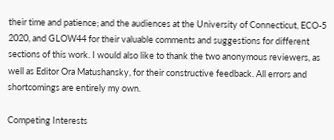their time and patience; and the audiences at the University of Connecticut, ECO-5 2020, and GLOW44 for their valuable comments and suggestions for different sections of this work. I would also like to thank the two anonymous reviewers, as well as Editor Ora Matushansky, for their constructive feedback. All errors and shortcomings are entirely my own.

Competing Interests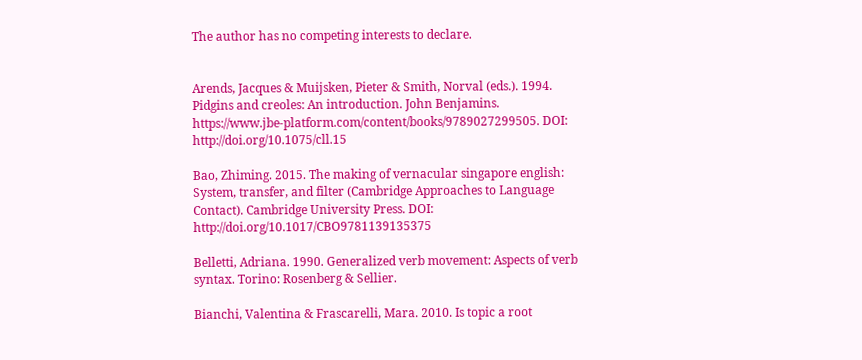The author has no competing interests to declare.


Arends, Jacques & Muijsken, Pieter & Smith, Norval (eds.). 1994. Pidgins and creoles: An introduction. John Benjamins. https://www.jbe-platform.com/content/books/9789027299505. DOI:  http://doi.org/10.1075/cll.15

Bao, Zhiming. 2015. The making of vernacular singapore english: System, transfer, and filter (Cambridge Approaches to Language Contact). Cambridge University Press. DOI:  http://doi.org/10.1017/CBO9781139135375

Belletti, Adriana. 1990. Generalized verb movement: Aspects of verb syntax. Torino: Rosenberg & Sellier.

Bianchi, Valentina & Frascarelli, Mara. 2010. Is topic a root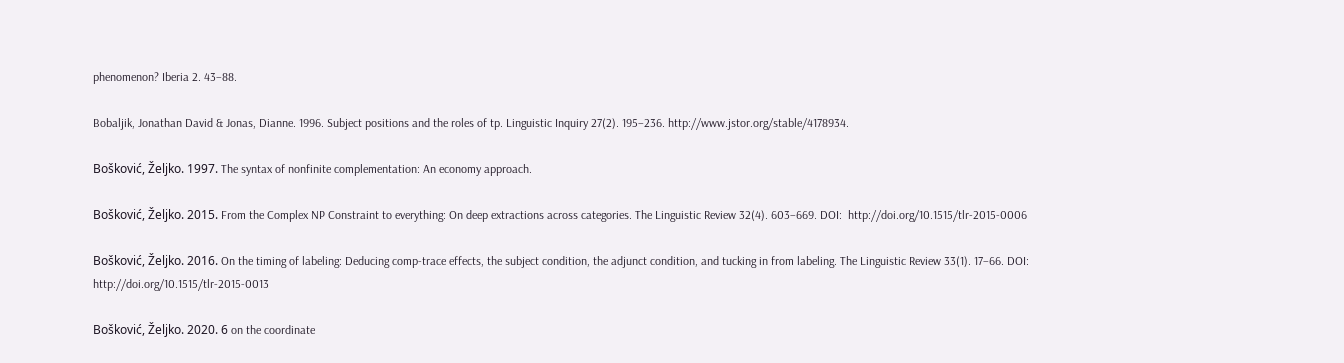phenomenon? Iberia 2. 43–88.

Bobaljik, Jonathan David & Jonas, Dianne. 1996. Subject positions and the roles of tp. Linguistic Inquiry 27(2). 195–236. http://www.jstor.org/stable/4178934.

Bošković, Željko. 1997. The syntax of nonfinite complementation: An economy approach.

Bošković, Željko. 2015. From the Complex NP Constraint to everything: On deep extractions across categories. The Linguistic Review 32(4). 603–669. DOI:  http://doi.org/10.1515/tlr-2015-0006

Bošković, Željko. 2016. On the timing of labeling: Deducing comp-trace effects, the subject condition, the adjunct condition, and tucking in from labeling. The Linguistic Review 33(1). 17–66. DOI:  http://doi.org/10.1515/tlr-2015-0013

Bošković, Željko. 2020. 6 on the coordinate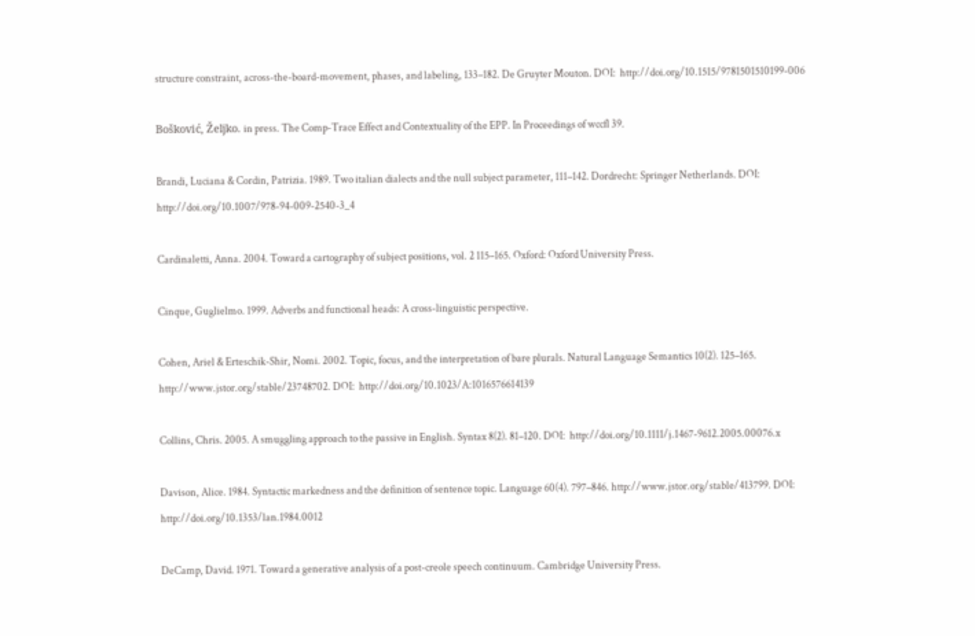structure constraint, across-the-board-movement, phases, and labeling, 133–182. De Gruyter Mouton. DOI:  http://doi.org/10.1515/9781501510199-006

Bošković, Željko. in press. The Comp-Trace Effect and Contextuality of the EPP. In Proceedings of wccfl 39.

Brandi, Luciana & Cordin, Patrizia. 1989. Two italian dialects and the null subject parameter, 111–142. Dordrecht: Springer Netherlands. DOI:  http://doi.org/10.1007/978-94-009-2540-3_4

Cardinaletti, Anna. 2004. Toward a cartography of subject positions, vol. 2 115–165. Oxford: Oxford University Press.

Cinque, Guglielmo. 1999. Adverbs and functional heads: A cross-linguistic perspective.

Cohen, Ariel & Erteschik-Shir, Nomi. 2002. Topic, focus, and the interpretation of bare plurals. Natural Language Semantics 10(2). 125–165. http://www.jstor.org/stable/23748702. DOI:  http://doi.org/10.1023/A:1016576614139

Collins, Chris. 2005. A smuggling approach to the passive in English. Syntax 8(2). 81–120. DOI:  http://doi.org/10.1111/j.1467-9612.2005.00076.x

Davison, Alice. 1984. Syntactic markedness and the definition of sentence topic. Language 60(4). 797–846. http://www.jstor.org/stable/413799. DOI:  http://doi.org/10.1353/lan.1984.0012

DeCamp, David. 1971. Toward a generative analysis of a post-creole speech continuum. Cambridge University Press.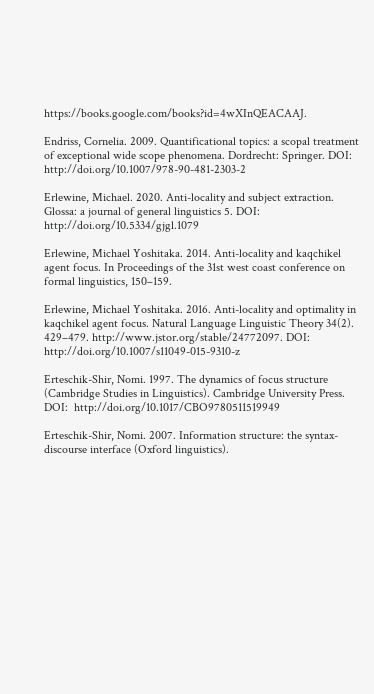https://books.google.com/books?id=4wXInQEACAAJ.

Endriss, Cornelia. 2009. Quantificational topics: a scopal treatment of exceptional wide scope phenomena. Dordrecht: Springer. DOI:  http://doi.org/10.1007/978-90-481-2303-2

Erlewine, Michael. 2020. Anti-locality and subject extraction. Glossa: a journal of general linguistics 5. DOI:  http://doi.org/10.5334/gjgl.1079

Erlewine, Michael Yoshitaka. 2014. Anti-locality and kaqchikel agent focus. In Proceedings of the 31st west coast conference on formal linguistics, 150–159.

Erlewine, Michael Yoshitaka. 2016. Anti-locality and optimality in kaqchikel agent focus. Natural Language Linguistic Theory 34(2). 429–479. http://www.jstor.org/stable/24772097. DOI:  http://doi.org/10.1007/s11049-015-9310-z

Erteschik-Shir, Nomi. 1997. The dynamics of focus structure (Cambridge Studies in Linguistics). Cambridge University Press. DOI:  http://doi.org/10.1017/CBO9780511519949

Erteschik-Shir, Nomi. 2007. Information structure: the syntax-discourse interface (Oxford linguistics).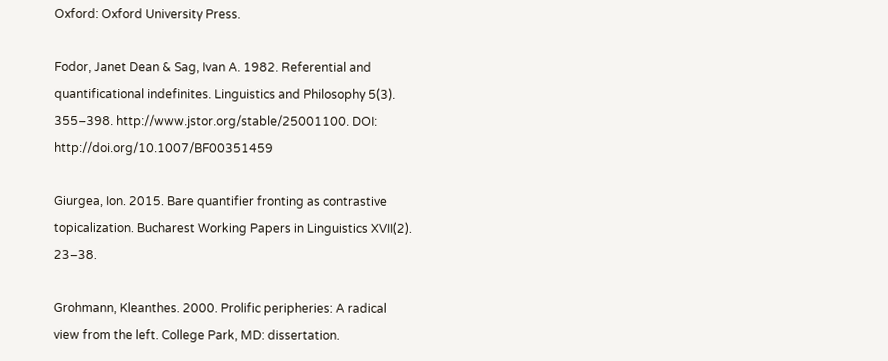Oxford: Oxford University Press.

Fodor, Janet Dean & Sag, Ivan A. 1982. Referential and quantificational indefinites. Linguistics and Philosophy 5(3). 355–398. http://www.jstor.org/stable/25001100. DOI:  http://doi.org/10.1007/BF00351459

Giurgea, Ion. 2015. Bare quantifier fronting as contrastive topicalization. Bucharest Working Papers in Linguistics XVII(2). 23–38.

Grohmann, Kleanthes. 2000. Prolific peripheries: A radical view from the left. College Park, MD: dissertation.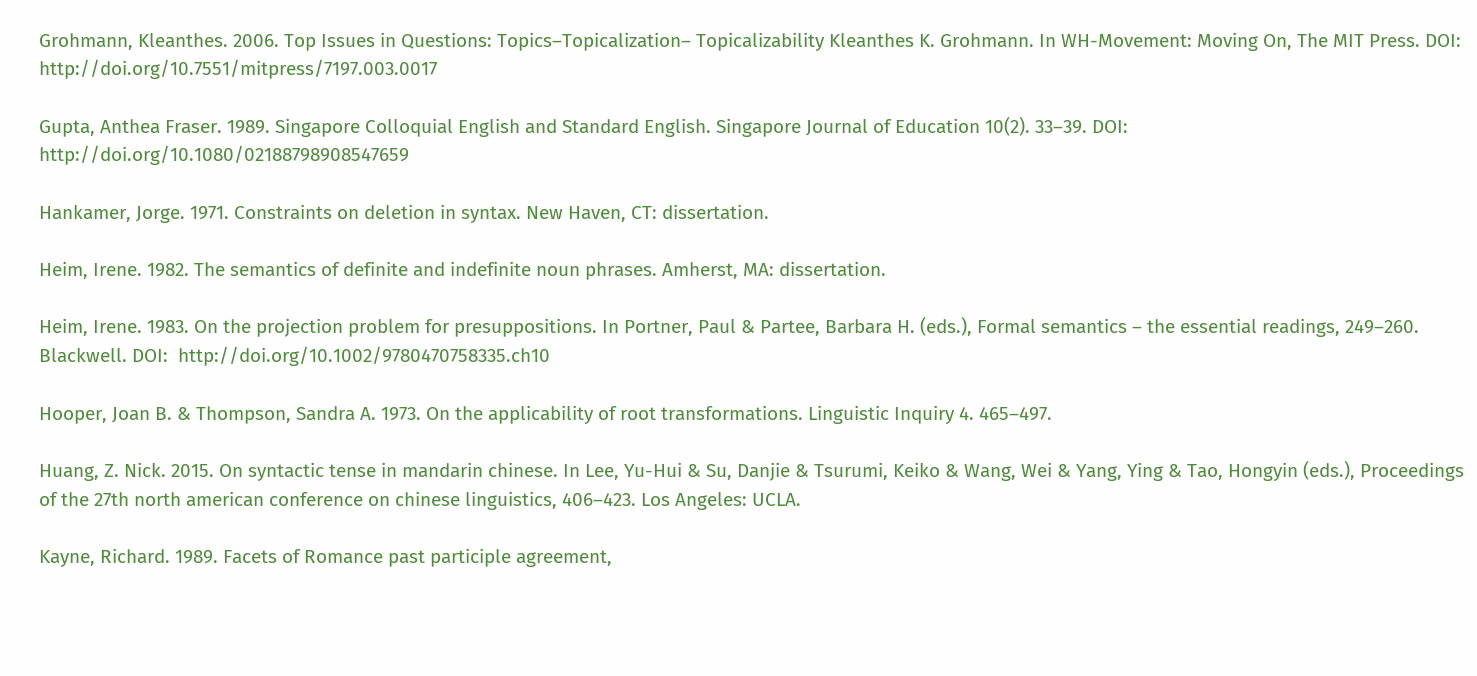Grohmann, Kleanthes. 2006. Top Issues in Questions: Topics–Topicalization– Topicalizability Kleanthes K. Grohmann. In WH-Movement: Moving On, The MIT Press. DOI:  http://doi.org/10.7551/mitpress/7197.003.0017

Gupta, Anthea Fraser. 1989. Singapore Colloquial English and Standard English. Singapore Journal of Education 10(2). 33–39. DOI:  http://doi.org/10.1080/02188798908547659

Hankamer, Jorge. 1971. Constraints on deletion in syntax. New Haven, CT: dissertation.

Heim, Irene. 1982. The semantics of definite and indefinite noun phrases. Amherst, MA: dissertation.

Heim, Irene. 1983. On the projection problem for presuppositions. In Portner, Paul & Partee, Barbara H. (eds.), Formal semantics – the essential readings, 249–260. Blackwell. DOI:  http://doi.org/10.1002/9780470758335.ch10

Hooper, Joan B. & Thompson, Sandra A. 1973. On the applicability of root transformations. Linguistic Inquiry 4. 465–497.

Huang, Z. Nick. 2015. On syntactic tense in mandarin chinese. In Lee, Yu-Hui & Su, Danjie & Tsurumi, Keiko & Wang, Wei & Yang, Ying & Tao, Hongyin (eds.), Proceedings of the 27th north american conference on chinese linguistics, 406–423. Los Angeles: UCLA.

Kayne, Richard. 1989. Facets of Romance past participle agreement,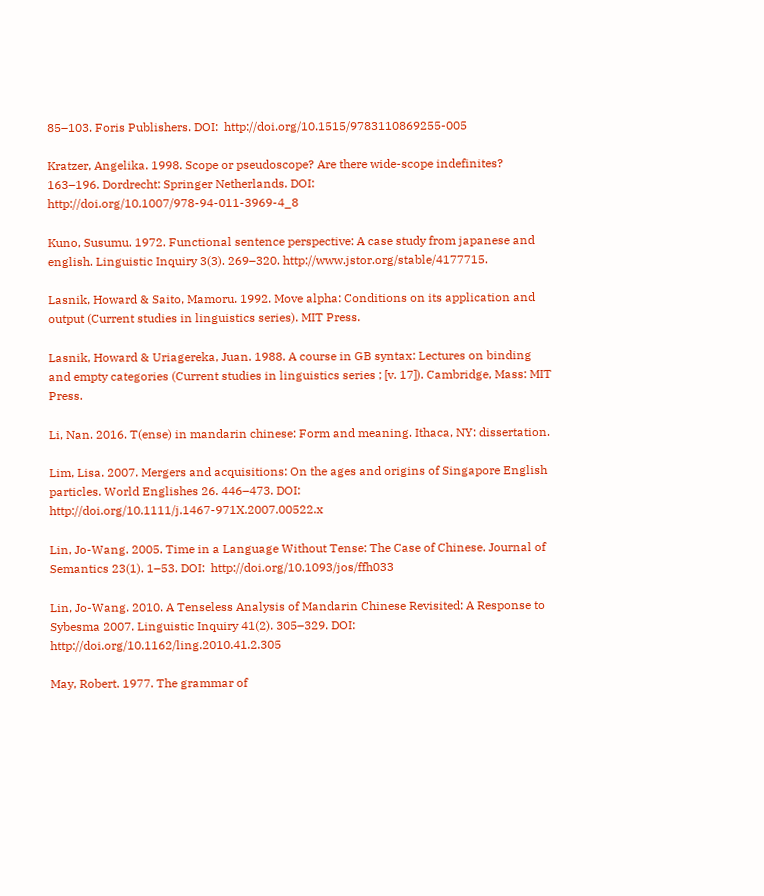85–103. Foris Publishers. DOI:  http://doi.org/10.1515/9783110869255-005

Kratzer, Angelika. 1998. Scope or pseudoscope? Are there wide-scope indefinites? 163–196. Dordrecht: Springer Netherlands. DOI:  http://doi.org/10.1007/978-94-011-3969-4_8

Kuno, Susumu. 1972. Functional sentence perspective: A case study from japanese and english. Linguistic Inquiry 3(3). 269–320. http://www.jstor.org/stable/4177715.

Lasnik, Howard & Saito, Mamoru. 1992. Move alpha: Conditions on its application and output (Current studies in linguistics series). MIT Press.

Lasnik, Howard & Uriagereka, Juan. 1988. A course in GB syntax: Lectures on binding and empty categories (Current studies in linguistics series ; [v. 17]). Cambridge, Mass: MIT Press.

Li, Nan. 2016. T(ense) in mandarin chinese: Form and meaning. Ithaca, NY: dissertation.

Lim, Lisa. 2007. Mergers and acquisitions: On the ages and origins of Singapore English particles. World Englishes 26. 446–473. DOI:  http://doi.org/10.1111/j.1467-971X.2007.00522.x

Lin, Jo-Wang. 2005. Time in a Language Without Tense: The Case of Chinese. Journal of Semantics 23(1). 1–53. DOI:  http://doi.org/10.1093/jos/ffh033

Lin, Jo-Wang. 2010. A Tenseless Analysis of Mandarin Chinese Revisited: A Response to Sybesma 2007. Linguistic Inquiry 41(2). 305–329. DOI:  http://doi.org/10.1162/ling.2010.41.2.305

May, Robert. 1977. The grammar of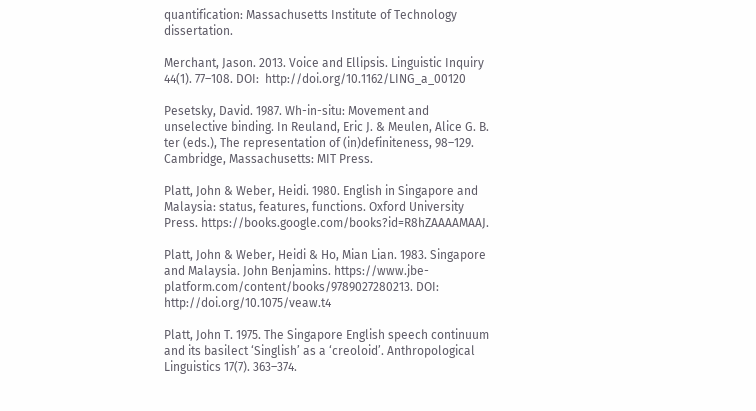quantification: Massachusetts Institute of Technology dissertation.

Merchant, Jason. 2013. Voice and Ellipsis. Linguistic Inquiry 44(1). 77–108. DOI:  http://doi.org/10.1162/LING_a_00120

Pesetsky, David. 1987. Wh-in-situ: Movement and unselective binding. In Reuland, Eric J. & Meulen, Alice G. B. ter (eds.), The representation of (in)definiteness, 98–129. Cambridge, Massachusetts: MIT Press.

Platt, John & Weber, Heidi. 1980. English in Singapore and Malaysia: status, features, functions. Oxford University Press. https://books.google.com/books?id=R8hZAAAAMAAJ.

Platt, John & Weber, Heidi & Ho, Mian Lian. 1983. Singapore and Malaysia. John Benjamins. https://www.jbe-platform.com/content/books/9789027280213. DOI:  http://doi.org/10.1075/veaw.t4

Platt, John T. 1975. The Singapore English speech continuum and its basilect ‘Singlish’ as a ‘creoloid’. Anthropological Linguistics 17(7). 363–374.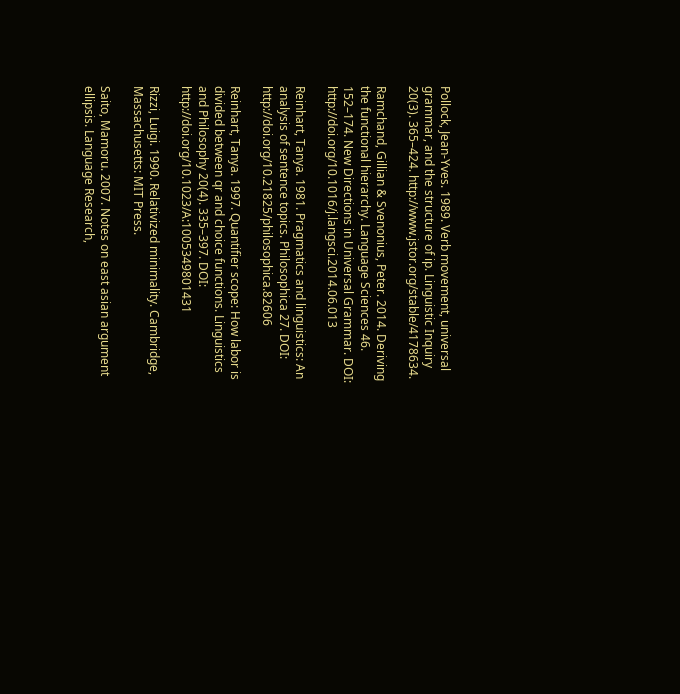Pollock, Jean-Yves. 1989. Verb movement, universal grammar, and the structure of ip. Linguistic Inquiry 20(3). 365–424. http://www.jstor.org/stable/4178634.

Ramchand, Gillian & Svenonius, Peter. 2014. Deriving the functional hierarchy. Language Sciences 46. 152–174. New Directions in Universal Grammar. DOI:  http://doi.org/10.1016/j.langsci.2014.06.013

Reinhart, Tanya. 1981. Pragmatics and linguistics: An analysis of sentence topics. Philosophica 27. DOI:  http://doi.org/10.21825/philosophica.82606

Reinhart, Tanya. 1997. Quantifier scope: How labor is divided between qr and choice functions. Linguistics and Philosophy 20(4). 335–397. DOI:  http://doi.org/10.1023/A:1005349801431

Rizzi, Luigi. 1990. Relativized minimality. Cambridge, Massachusetts: MIT Press.

Saito, Mamoru. 2007. Notes on east asian argument ellipsis. Language Research,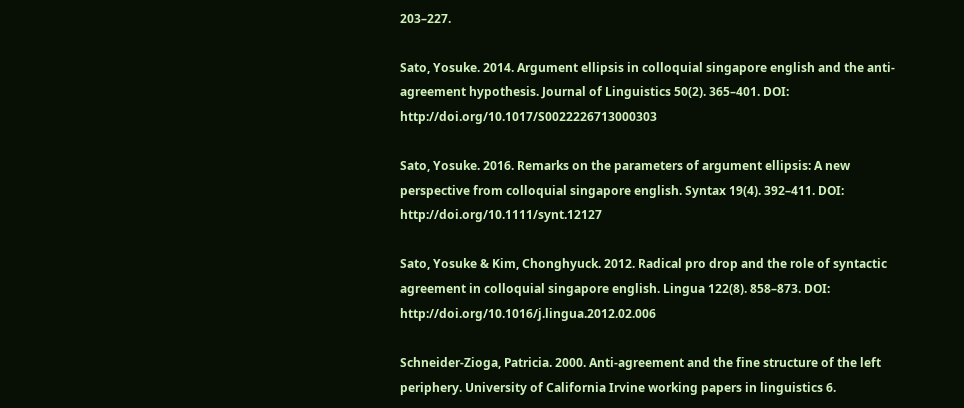203–227.

Sato, Yosuke. 2014. Argument ellipsis in colloquial singapore english and the anti-agreement hypothesis. Journal of Linguistics 50(2). 365–401. DOI:  http://doi.org/10.1017/S0022226713000303

Sato, Yosuke. 2016. Remarks on the parameters of argument ellipsis: A new perspective from colloquial singapore english. Syntax 19(4). 392–411. DOI:  http://doi.org/10.1111/synt.12127

Sato, Yosuke & Kim, Chonghyuck. 2012. Radical pro drop and the role of syntactic agreement in colloquial singapore english. Lingua 122(8). 858–873. DOI:  http://doi.org/10.1016/j.lingua.2012.02.006

Schneider-Zioga, Patricia. 2000. Anti-agreement and the fine structure of the left periphery. University of California Irvine working papers in linguistics 6.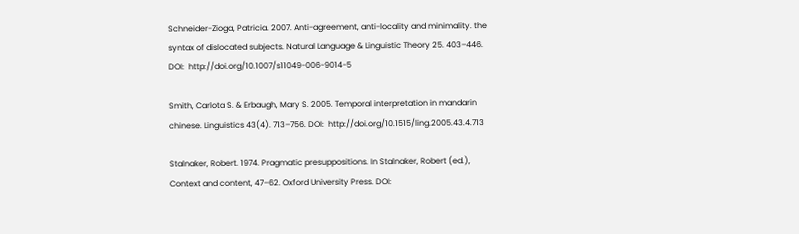Schneider-Zioga, Patricia. 2007. Anti-agreement, anti-locality and minimality. the syntax of dislocated subjects. Natural Language & Linguistic Theory 25. 403–446. DOI:  http://doi.org/10.1007/s11049-006-9014-5

Smith, Carlota S. & Erbaugh, Mary S. 2005. Temporal interpretation in mandarin chinese. Linguistics 43(4). 713–756. DOI:  http://doi.org/10.1515/ling.2005.43.4.713

Stalnaker, Robert. 1974. Pragmatic presuppositions. In Stalnaker, Robert (ed.), Context and content, 47–62. Oxford University Press. DOI: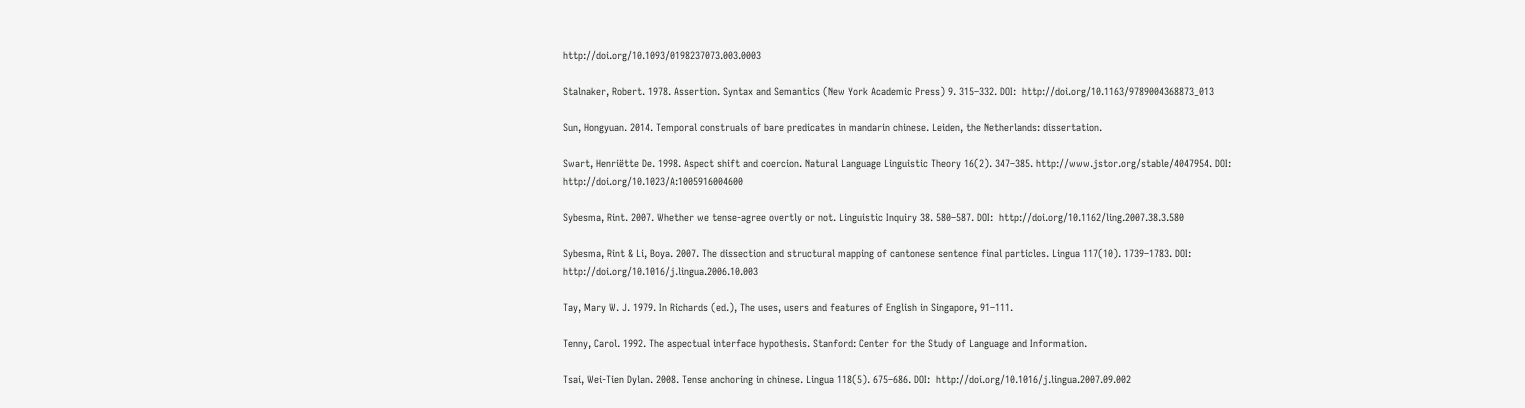http://doi.org/10.1093/0198237073.003.0003

Stalnaker, Robert. 1978. Assertion. Syntax and Semantics (New York Academic Press) 9. 315–332. DOI:  http://doi.org/10.1163/9789004368873_013

Sun, Hongyuan. 2014. Temporal construals of bare predicates in mandarin chinese. Leiden, the Netherlands: dissertation.

Swart, Henriëtte De. 1998. Aspect shift and coercion. Natural Language Linguistic Theory 16(2). 347–385. http://www.jstor.org/stable/4047954. DOI:  http://doi.org/10.1023/A:1005916004600

Sybesma, Rint. 2007. Whether we tense-agree overtly or not. Linguistic Inquiry 38. 580–587. DOI:  http://doi.org/10.1162/ling.2007.38.3.580

Sybesma, Rint & Li, Boya. 2007. The dissection and structural mapping of cantonese sentence final particles. Lingua 117(10). 1739–1783. DOI:  http://doi.org/10.1016/j.lingua.2006.10.003

Tay, Mary W. J. 1979. In Richards (ed.), The uses, users and features of English in Singapore, 91–111.

Tenny, Carol. 1992. The aspectual interface hypothesis. Stanford: Center for the Study of Language and Information.

Tsai, Wei-Tien Dylan. 2008. Tense anchoring in chinese. Lingua 118(5). 675–686. DOI:  http://doi.org/10.1016/j.lingua.2007.09.002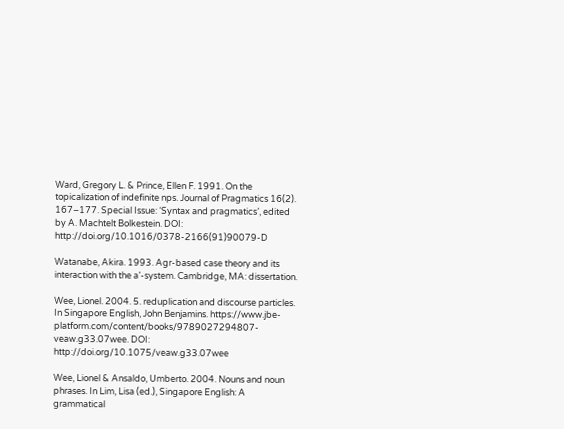Ward, Gregory L. & Prince, Ellen F. 1991. On the topicalization of indefinite nps. Journal of Pragmatics 16(2). 167–177. Special Issue: ‘Syntax and pragmatics’, edited by A. Machtelt Bolkestein. DOI:  http://doi.org/10.1016/0378-2166(91)90079-D

Watanabe, Akira. 1993. Agr-based case theory and its interaction with the a’-system. Cambridge, MA: dissertation.

Wee, Lionel. 2004. 5. reduplication and discourse particles. In Singapore English, John Benjamins. https://www.jbe-platform.com/content/books/9789027294807-veaw.g33.07wee. DOI:  http://doi.org/10.1075/veaw.g33.07wee

Wee, Lionel & Ansaldo, Umberto. 2004. Nouns and noun phrases. In Lim, Lisa (ed.), Singapore English: A grammatical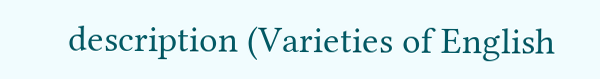description (Varieties of English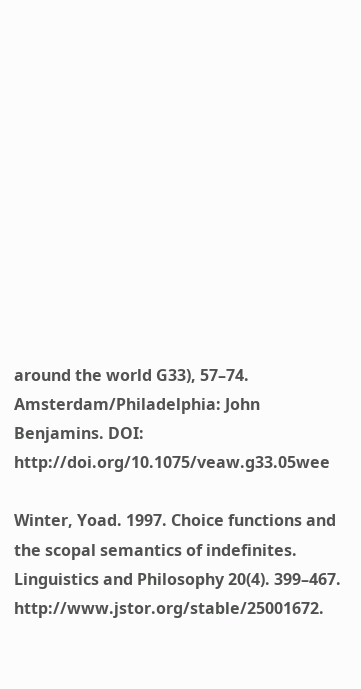around the world G33), 57–74. Amsterdam/Philadelphia: John Benjamins. DOI:  http://doi.org/10.1075/veaw.g33.05wee

Winter, Yoad. 1997. Choice functions and the scopal semantics of indefinites. Linguistics and Philosophy 20(4). 399–467. http://www.jstor.org/stable/25001672.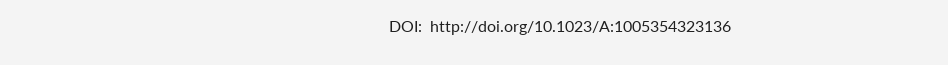DOI:  http://doi.org/10.1023/A:1005354323136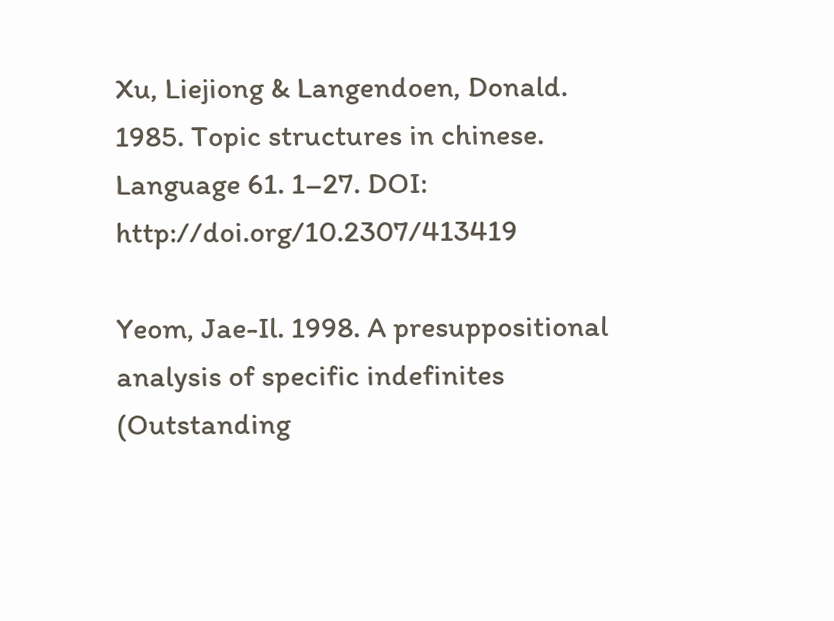Xu, Liejiong & Langendoen, Donald. 1985. Topic structures in chinese. Language 61. 1–27. DOI:  http://doi.org/10.2307/413419

Yeom, Jae-Il. 1998. A presuppositional analysis of specific indefinites (Outstanding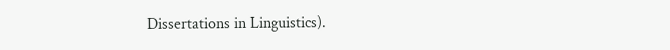Dissertations in Linguistics).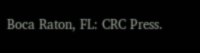Boca Raton, FL: CRC Press.